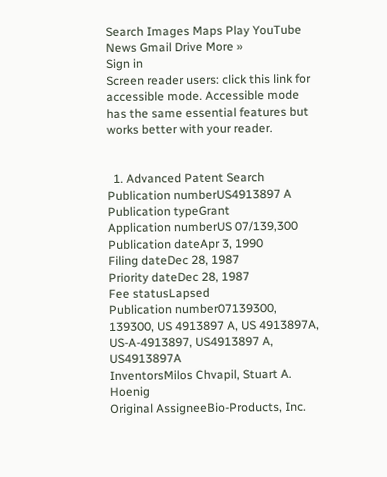Search Images Maps Play YouTube News Gmail Drive More »
Sign in
Screen reader users: click this link for accessible mode. Accessible mode has the same essential features but works better with your reader.


  1. Advanced Patent Search
Publication numberUS4913897 A
Publication typeGrant
Application numberUS 07/139,300
Publication dateApr 3, 1990
Filing dateDec 28, 1987
Priority dateDec 28, 1987
Fee statusLapsed
Publication number07139300, 139300, US 4913897 A, US 4913897A, US-A-4913897, US4913897 A, US4913897A
InventorsMilos Chvapil, Stuart A. Hoenig
Original AssigneeBio-Products, Inc.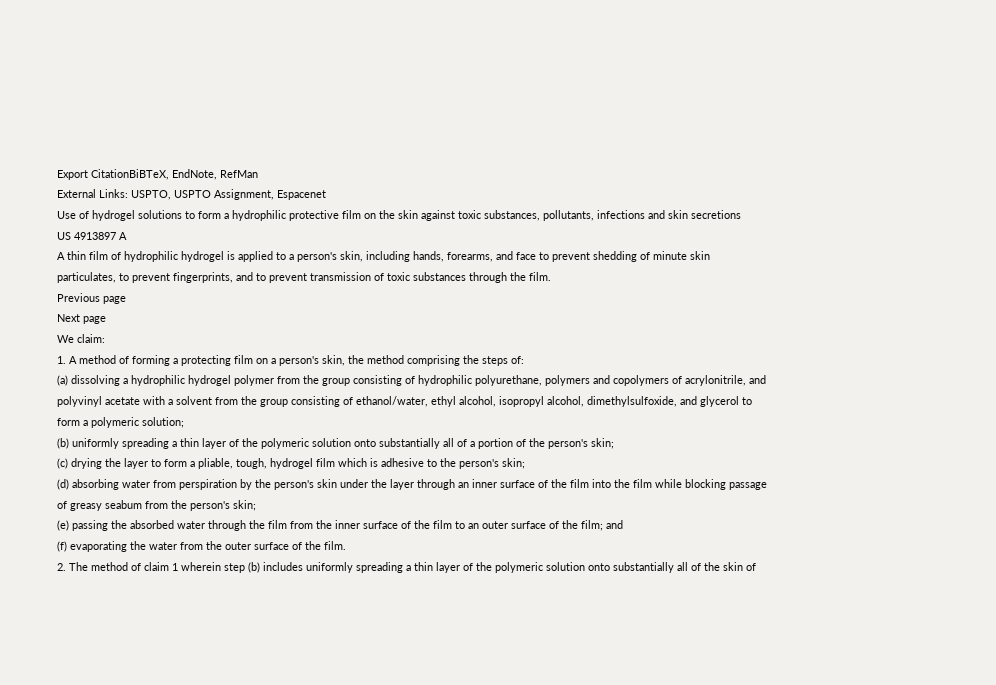Export CitationBiBTeX, EndNote, RefMan
External Links: USPTO, USPTO Assignment, Espacenet
Use of hydrogel solutions to form a hydrophilic protective film on the skin against toxic substances, pollutants, infections and skin secretions
US 4913897 A
A thin film of hydrophilic hydrogel is applied to a person's skin, including hands, forearms, and face to prevent shedding of minute skin particulates, to prevent fingerprints, and to prevent transmission of toxic substances through the film.
Previous page
Next page
We claim:
1. A method of forming a protecting film on a person's skin, the method comprising the steps of:
(a) dissolving a hydrophilic hydrogel polymer from the group consisting of hydrophilic polyurethane, polymers and copolymers of acrylonitrile, and polyvinyl acetate with a solvent from the group consisting of ethanol/water, ethyl alcohol, isopropyl alcohol, dimethylsulfoxide, and glycerol to form a polymeric solution;
(b) uniformly spreading a thin layer of the polymeric solution onto substantially all of a portion of the person's skin;
(c) drying the layer to form a pliable, tough, hydrogel film which is adhesive to the person's skin;
(d) absorbing water from perspiration by the person's skin under the layer through an inner surface of the film into the film while blocking passage of greasy seabum from the person's skin;
(e) passing the absorbed water through the film from the inner surface of the film to an outer surface of the film; and
(f) evaporating the water from the outer surface of the film.
2. The method of claim 1 wherein step (b) includes uniformly spreading a thin layer of the polymeric solution onto substantially all of the skin of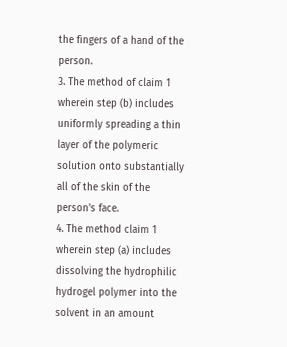the fingers of a hand of the person.
3. The method of claim 1 wherein step (b) includes uniformly spreading a thin layer of the polymeric solution onto substantially all of the skin of the person's face.
4. The method claim 1 wherein step (a) includes dissolving the hydrophilic hydrogel polymer into the solvent in an amount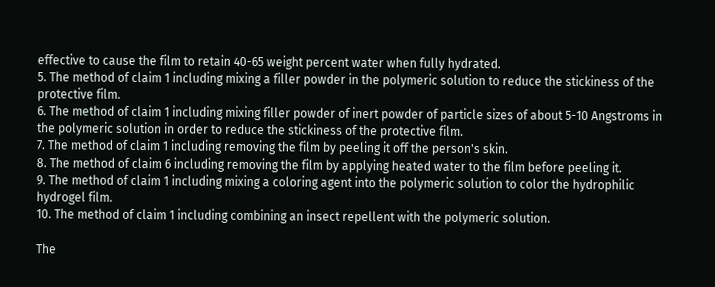effective to cause the film to retain 40-65 weight percent water when fully hydrated.
5. The method of claim 1 including mixing a filler powder in the polymeric solution to reduce the stickiness of the protective film.
6. The method of claim 1 including mixing filler powder of inert powder of particle sizes of about 5-10 Angstroms in the polymeric solution in order to reduce the stickiness of the protective film.
7. The method of claim 1 including removing the film by peeling it off the person's skin.
8. The method of claim 6 including removing the film by applying heated water to the film before peeling it.
9. The method of claim 1 including mixing a coloring agent into the polymeric solution to color the hydrophilic hydrogel film.
10. The method of claim 1 including combining an insect repellent with the polymeric solution.

The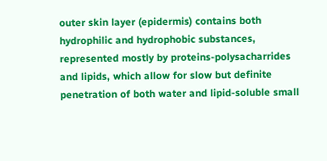outer skin layer (epidermis) contains both hydrophilic and hydrophobic substances, represented mostly by proteins-polysacharrides and lipids, which allow for slow but definite penetration of both water and lipid-soluble small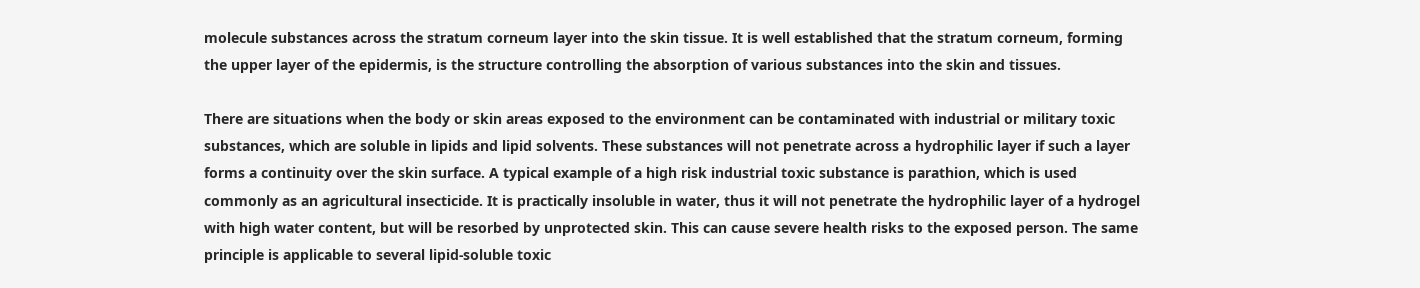molecule substances across the stratum corneum layer into the skin tissue. It is well established that the stratum corneum, forming the upper layer of the epidermis, is the structure controlling the absorption of various substances into the skin and tissues.

There are situations when the body or skin areas exposed to the environment can be contaminated with industrial or military toxic substances, which are soluble in lipids and lipid solvents. These substances will not penetrate across a hydrophilic layer if such a layer forms a continuity over the skin surface. A typical example of a high risk industrial toxic substance is parathion, which is used commonly as an agricultural insecticide. It is practically insoluble in water, thus it will not penetrate the hydrophilic layer of a hydrogel with high water content, but will be resorbed by unprotected skin. This can cause severe health risks to the exposed person. The same principle is applicable to several lipid-soluble toxic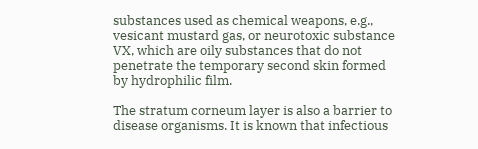substances used as chemical weapons, e.g., vesicant mustard gas, or neurotoxic substance VX, which are oily substances that do not penetrate the temporary second skin formed by hydrophilic film.

The stratum corneum layer is also a barrier to disease organisms. It is known that infectious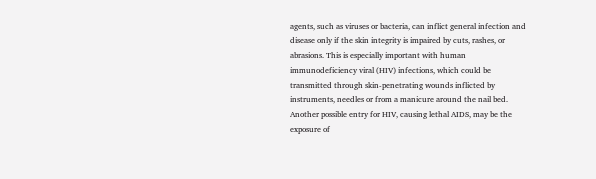agents, such as viruses or bacteria, can inflict general infection and disease only if the skin integrity is impaired by cuts, rashes, or abrasions. This is especially important with human immunodeficiency viral (HIV) infections, which could be transmitted through skin-penetrating wounds inflicted by instruments, needles or from a manicure around the nail bed. Another possible entry for HIV, causing lethal AIDS, may be the exposure of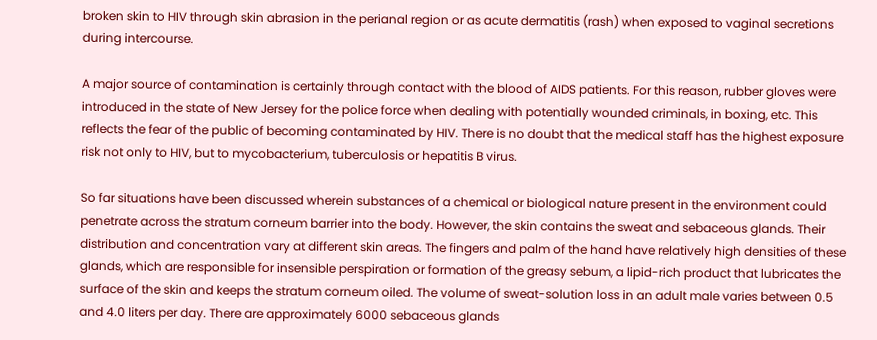broken skin to HIV through skin abrasion in the perianal region or as acute dermatitis (rash) when exposed to vaginal secretions during intercourse.

A major source of contamination is certainly through contact with the blood of AIDS patients. For this reason, rubber gloves were introduced in the state of New Jersey for the police force when dealing with potentially wounded criminals, in boxing, etc. This reflects the fear of the public of becoming contaminated by HIV. There is no doubt that the medical staff has the highest exposure risk not only to HIV, but to mycobacterium, tuberculosis or hepatitis B virus.

So far situations have been discussed wherein substances of a chemical or biological nature present in the environment could penetrate across the stratum corneum barrier into the body. However, the skin contains the sweat and sebaceous glands. Their distribution and concentration vary at different skin areas. The fingers and palm of the hand have relatively high densities of these glands, which are responsible for insensible perspiration or formation of the greasy sebum, a lipid-rich product that lubricates the surface of the skin and keeps the stratum corneum oiled. The volume of sweat-solution loss in an adult male varies between 0.5 and 4.0 liters per day. There are approximately 6000 sebaceous glands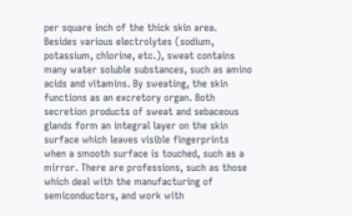per square inch of the thick skin area. Besides various electrolytes (sodium, potassium, chlorine, etc.), sweat contains many water soluble substances, such as amino acids and vitamins. By sweating, the skin functions as an excretory organ. Both secretion products of sweat and sebaceous glands form an integral layer on the skin surface which leaves visible fingerprints when a smooth surface is touched, such as a mirror. There are professions, such as those which deal with the manufacturing of semiconductors, and work with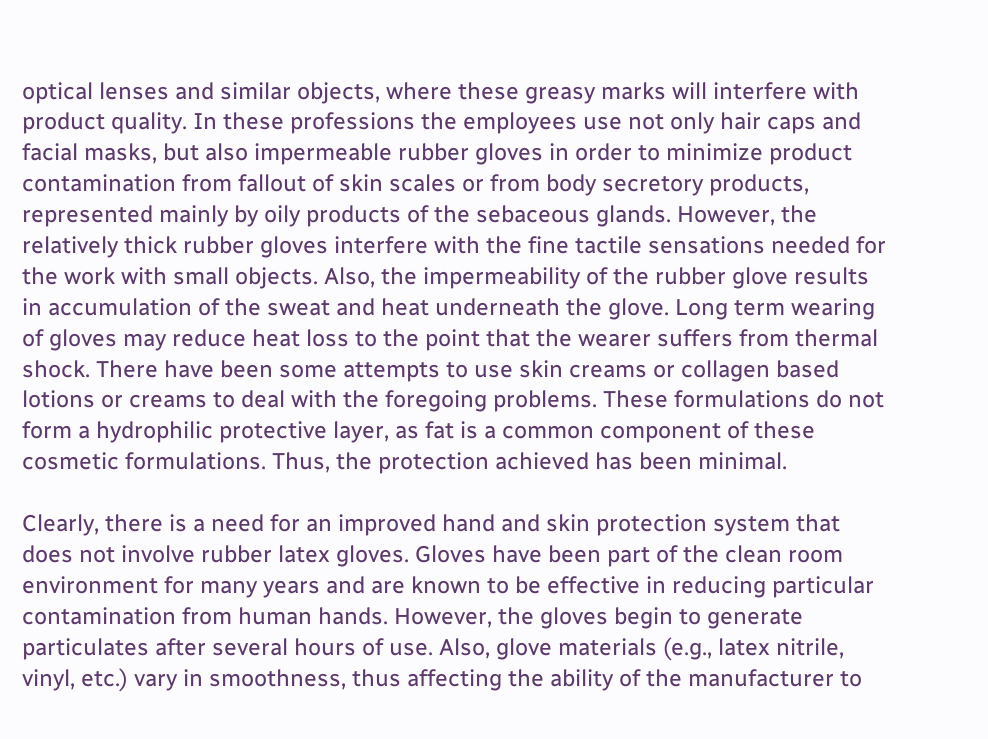optical lenses and similar objects, where these greasy marks will interfere with product quality. In these professions the employees use not only hair caps and facial masks, but also impermeable rubber gloves in order to minimize product contamination from fallout of skin scales or from body secretory products, represented mainly by oily products of the sebaceous glands. However, the relatively thick rubber gloves interfere with the fine tactile sensations needed for the work with small objects. Also, the impermeability of the rubber glove results in accumulation of the sweat and heat underneath the glove. Long term wearing of gloves may reduce heat loss to the point that the wearer suffers from thermal shock. There have been some attempts to use skin creams or collagen based lotions or creams to deal with the foregoing problems. These formulations do not form a hydrophilic protective layer, as fat is a common component of these cosmetic formulations. Thus, the protection achieved has been minimal.

Clearly, there is a need for an improved hand and skin protection system that does not involve rubber latex gloves. Gloves have been part of the clean room environment for many years and are known to be effective in reducing particular contamination from human hands. However, the gloves begin to generate particulates after several hours of use. Also, glove materials (e.g., latex nitrile, vinyl, etc.) vary in smoothness, thus affecting the ability of the manufacturer to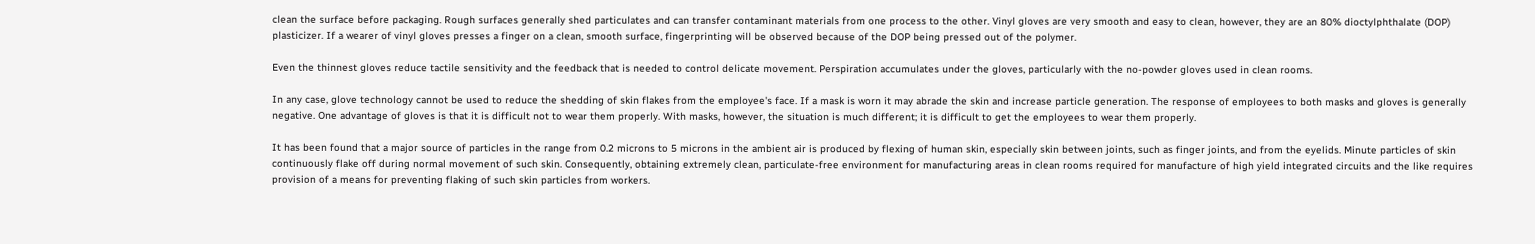clean the surface before packaging. Rough surfaces generally shed particulates and can transfer contaminant materials from one process to the other. Vinyl gloves are very smooth and easy to clean, however, they are an 80% dioctylphthalate (DOP) plasticizer. If a wearer of vinyl gloves presses a finger on a clean, smooth surface, fingerprinting will be observed because of the DOP being pressed out of the polymer.

Even the thinnest gloves reduce tactile sensitivity and the feedback that is needed to control delicate movement. Perspiration accumulates under the gloves, particularly with the no-powder gloves used in clean rooms.

In any case, glove technology cannot be used to reduce the shedding of skin flakes from the employee's face. If a mask is worn it may abrade the skin and increase particle generation. The response of employees to both masks and gloves is generally negative. One advantage of gloves is that it is difficult not to wear them properly. With masks, however, the situation is much different; it is difficult to get the employees to wear them properly.

It has been found that a major source of particles in the range from 0.2 microns to 5 microns in the ambient air is produced by flexing of human skin, especially skin between joints, such as finger joints, and from the eyelids. Minute particles of skin continuously flake off during normal movement of such skin. Consequently, obtaining extremely clean, particulate-free environment for manufacturing areas in clean rooms required for manufacture of high yield integrated circuits and the like requires provision of a means for preventing flaking of such skin particles from workers.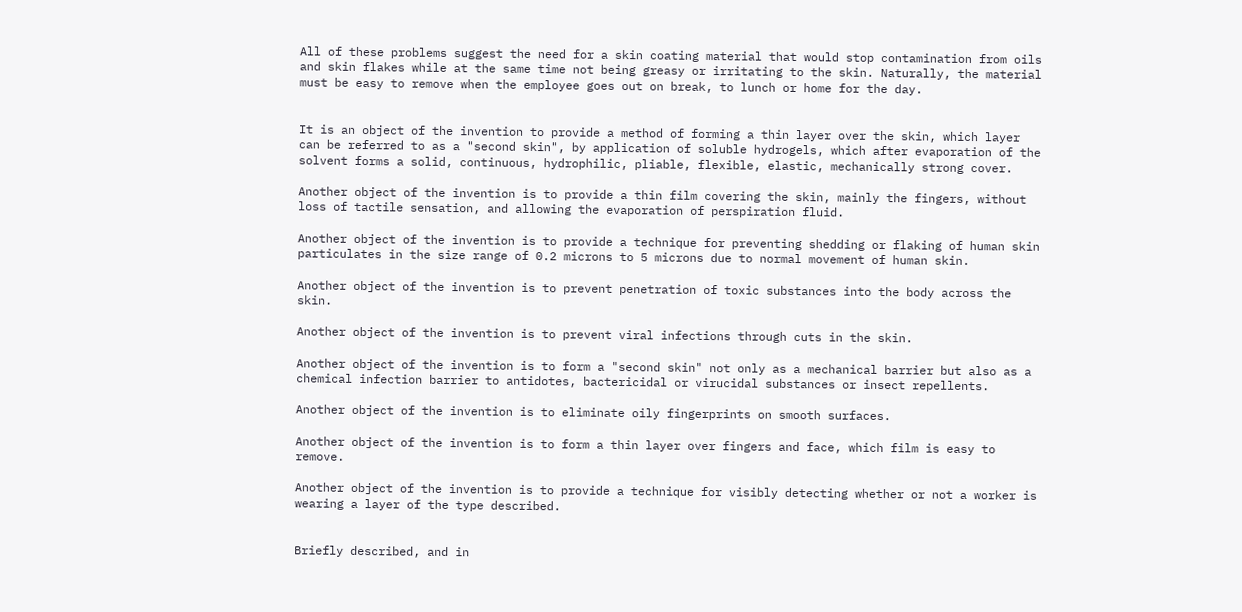All of these problems suggest the need for a skin coating material that would stop contamination from oils and skin flakes while at the same time not being greasy or irritating to the skin. Naturally, the material must be easy to remove when the employee goes out on break, to lunch or home for the day.


It is an object of the invention to provide a method of forming a thin layer over the skin, which layer can be referred to as a "second skin", by application of soluble hydrogels, which after evaporation of the solvent forms a solid, continuous, hydrophilic, pliable, flexible, elastic, mechanically strong cover.

Another object of the invention is to provide a thin film covering the skin, mainly the fingers, without loss of tactile sensation, and allowing the evaporation of perspiration fluid.

Another object of the invention is to provide a technique for preventing shedding or flaking of human skin particulates in the size range of 0.2 microns to 5 microns due to normal movement of human skin.

Another object of the invention is to prevent penetration of toxic substances into the body across the skin.

Another object of the invention is to prevent viral infections through cuts in the skin.

Another object of the invention is to form a "second skin" not only as a mechanical barrier but also as a chemical infection barrier to antidotes, bactericidal or virucidal substances or insect repellents.

Another object of the invention is to eliminate oily fingerprints on smooth surfaces.

Another object of the invention is to form a thin layer over fingers and face, which film is easy to remove.

Another object of the invention is to provide a technique for visibly detecting whether or not a worker is wearing a layer of the type described.


Briefly described, and in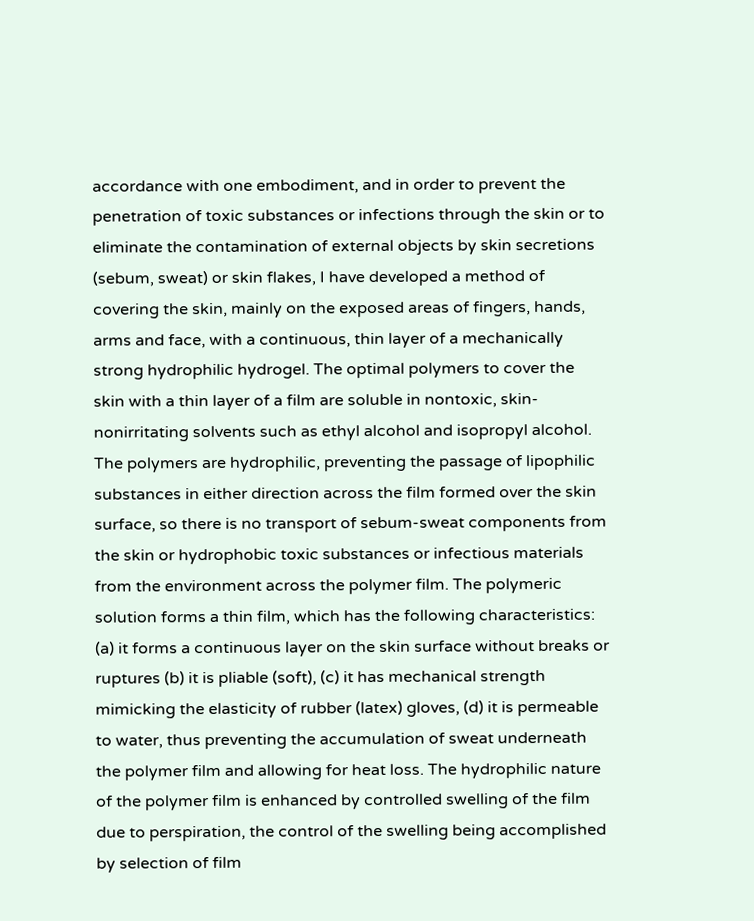accordance with one embodiment, and in order to prevent the penetration of toxic substances or infections through the skin or to eliminate the contamination of external objects by skin secretions (sebum, sweat) or skin flakes, I have developed a method of covering the skin, mainly on the exposed areas of fingers, hands, arms and face, with a continuous, thin layer of a mechanically strong hydrophilic hydrogel. The optimal polymers to cover the skin with a thin layer of a film are soluble in nontoxic, skin-nonirritating solvents such as ethyl alcohol and isopropyl alcohol. The polymers are hydrophilic, preventing the passage of lipophilic substances in either direction across the film formed over the skin surface, so there is no transport of sebum-sweat components from the skin or hydrophobic toxic substances or infectious materials from the environment across the polymer film. The polymeric solution forms a thin film, which has the following characteristics: (a) it forms a continuous layer on the skin surface without breaks or ruptures (b) it is pliable (soft), (c) it has mechanical strength mimicking the elasticity of rubber (latex) gloves, (d) it is permeable to water, thus preventing the accumulation of sweat underneath the polymer film and allowing for heat loss. The hydrophilic nature of the polymer film is enhanced by controlled swelling of the film due to perspiration, the control of the swelling being accomplished by selection of film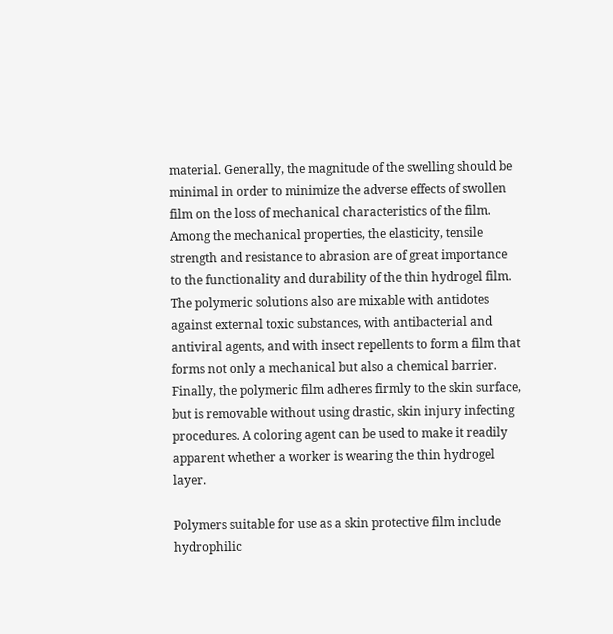material. Generally, the magnitude of the swelling should be minimal in order to minimize the adverse effects of swollen film on the loss of mechanical characteristics of the film. Among the mechanical properties, the elasticity, tensile strength and resistance to abrasion are of great importance to the functionality and durability of the thin hydrogel film. The polymeric solutions also are mixable with antidotes against external toxic substances, with antibacterial and antiviral agents, and with insect repellents to form a film that forms not only a mechanical but also a chemical barrier. Finally, the polymeric film adheres firmly to the skin surface, but is removable without using drastic, skin injury infecting procedures. A coloring agent can be used to make it readily apparent whether a worker is wearing the thin hydrogel layer.

Polymers suitable for use as a skin protective film include hydrophilic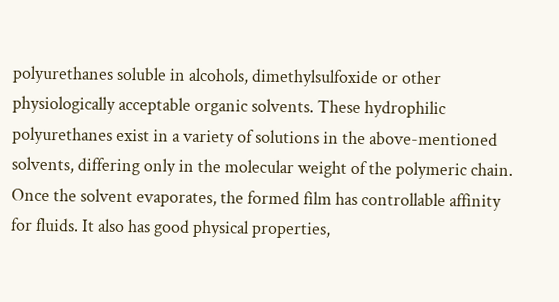polyurethanes soluble in alcohols, dimethylsulfoxide or other physiologically acceptable organic solvents. These hydrophilic polyurethanes exist in a variety of solutions in the above-mentioned solvents, differing only in the molecular weight of the polymeric chain. Once the solvent evaporates, the formed film has controllable affinity for fluids. It also has good physical properties,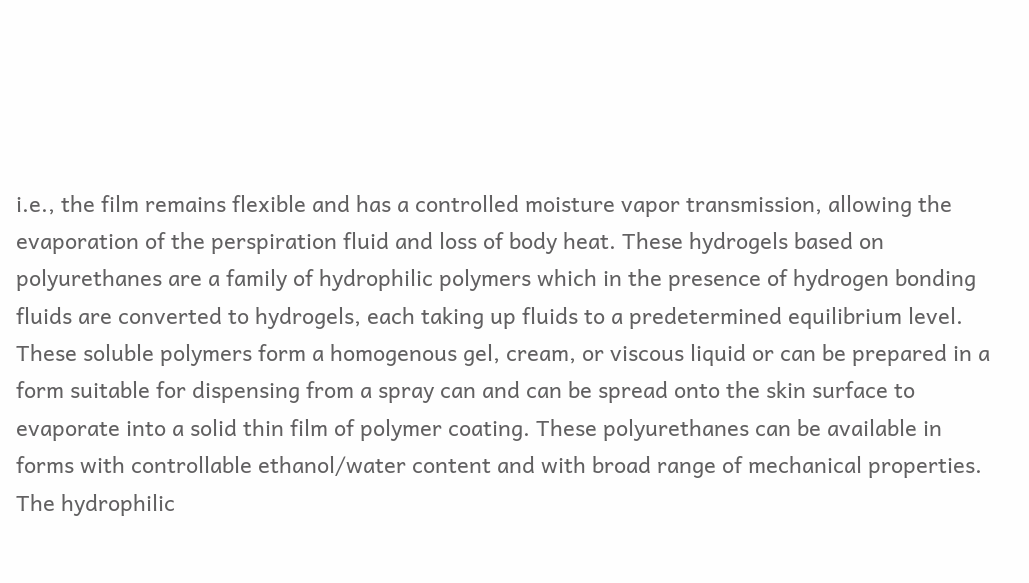i.e., the film remains flexible and has a controlled moisture vapor transmission, allowing the evaporation of the perspiration fluid and loss of body heat. These hydrogels based on polyurethanes are a family of hydrophilic polymers which in the presence of hydrogen bonding fluids are converted to hydrogels, each taking up fluids to a predetermined equilibrium level. These soluble polymers form a homogenous gel, cream, or viscous liquid or can be prepared in a form suitable for dispensing from a spray can and can be spread onto the skin surface to evaporate into a solid thin film of polymer coating. These polyurethanes can be available in forms with controllable ethanol/water content and with broad range of mechanical properties. The hydrophilic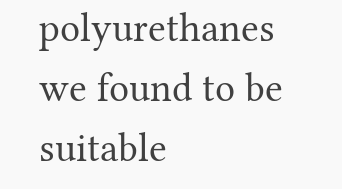polyurethanes we found to be suitable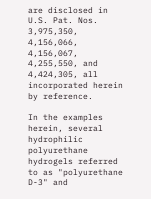are disclosed in U.S. Pat. Nos. 3,975,350, 4,156,066, 4,156,067, 4,255,550, and 4,424,305, all incorporated herein by reference.

In the examples herein, several hydrophilic polyurethane hydrogels referred to as "polyurethane D-3" and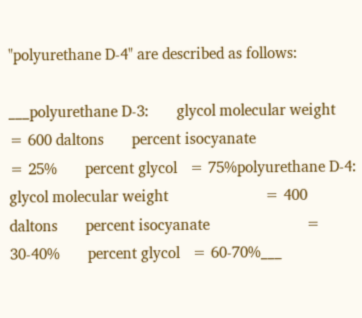"polyurethane D-4" are described as follows:

___polyurethane D-3:       glycol molecular weight                        = 600 daltons       percent isocyanate                        = 25%       percent glycol   = 75%polyurethane D-4:       glycol molecular weight                        = 400 daltons       percent isocyanate                        = 30-40%       percent glycol   = 60-70%___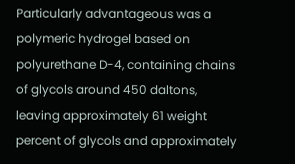Particularly advantageous was a polymeric hydrogel based on polyurethane D-4, containing chains of glycols around 450 daltons, leaving approximately 61 weight percent of glycols and approximately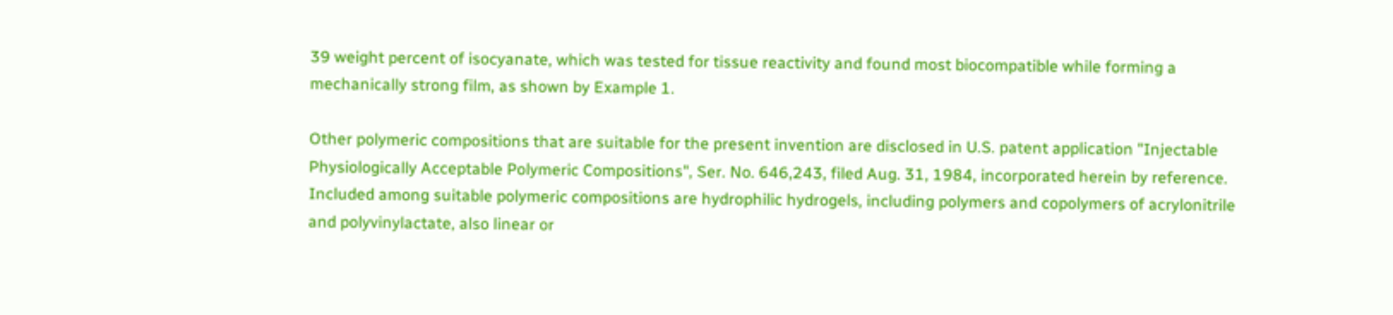39 weight percent of isocyanate, which was tested for tissue reactivity and found most biocompatible while forming a mechanically strong film, as shown by Example 1.

Other polymeric compositions that are suitable for the present invention are disclosed in U.S. patent application "Injectable Physiologically Acceptable Polymeric Compositions", Ser. No. 646,243, filed Aug. 31, 1984, incorporated herein by reference. Included among suitable polymeric compositions are hydrophilic hydrogels, including polymers and copolymers of acrylonitrile and polyvinylactate, also linear or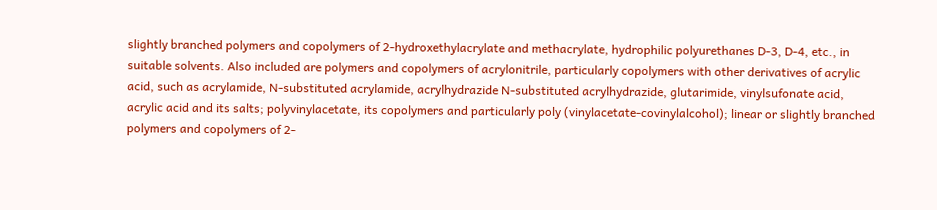slightly branched polymers and copolymers of 2-hydroxethylacrylate and methacrylate, hydrophilic polyurethanes D-3, D-4, etc., in suitable solvents. Also included are polymers and copolymers of acrylonitrile, particularly copolymers with other derivatives of acrylic acid, such as acrylamide, N-substituted acrylamide, acrylhydrazide N-substituted acrylhydrazide, glutarimide, vinylsufonate acid, acrylic acid and its salts; polyvinylacetate, its copolymers and particularly poly (vinylacetate-covinylalcohol); linear or slightly branched polymers and copolymers of 2-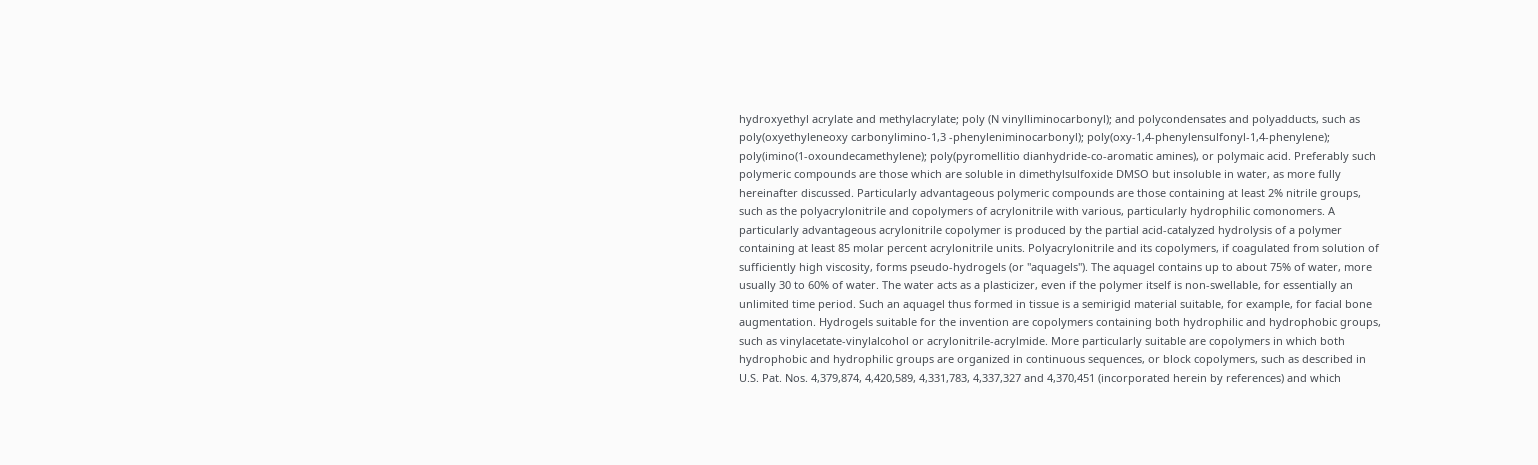hydroxyethyl acrylate and methylacrylate; poly (N vinylliminocarbonyl); and polycondensates and polyadducts, such as poly(oxyethyleneoxy carbonylimino-1,3 -phenyleniminocarbonyl); poly(oxy-1,4-phenylensulfonyl-1,4-phenylene); poly(imino(1-oxoundecamethylene); poly(pyromellitio dianhydride-co-aromatic amines), or polymaic acid. Preferably such polymeric compounds are those which are soluble in dimethylsulfoxide DMSO but insoluble in water, as more fully hereinafter discussed. Particularly advantageous polymeric compounds are those containing at least 2% nitrile groups, such as the polyacrylonitrile and copolymers of acrylonitrile with various, particularly hydrophilic comonomers. A particularly advantageous acrylonitrile copolymer is produced by the partial acid-catalyzed hydrolysis of a polymer containing at least 85 molar percent acrylonitrile units. Polyacrylonitrile and its copolymers, if coagulated from solution of sufficiently high viscosity, forms pseudo-hydrogels (or "aquagels"). The aquagel contains up to about 75% of water, more usually 30 to 60% of water. The water acts as a plasticizer, even if the polymer itself is non-swellable, for essentially an unlimited time period. Such an aquagel thus formed in tissue is a semirigid material suitable, for example, for facial bone augmentation. Hydrogels suitable for the invention are copolymers containing both hydrophilic and hydrophobic groups, such as vinylacetate-vinylalcohol or acrylonitrile-acrylmide. More particularly suitable are copolymers in which both hydrophobic and hydrophilic groups are organized in continuous sequences, or block copolymers, such as described in U.S. Pat. Nos. 4,379,874, 4,420,589, 4,331,783, 4,337,327 and 4,370,451 (incorporated herein by references) and which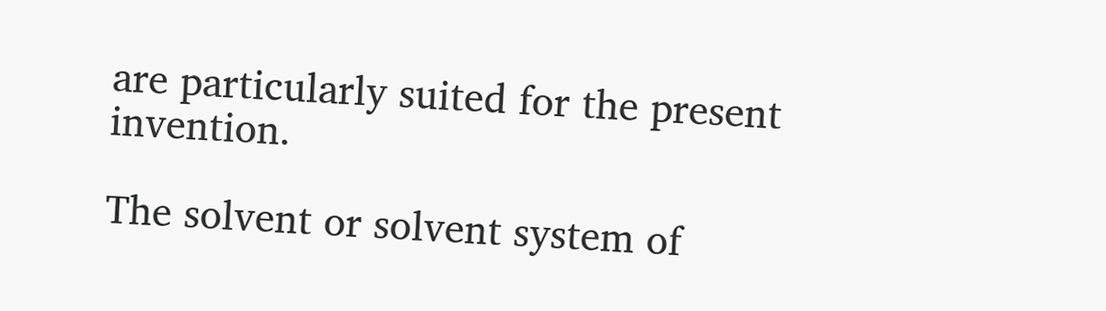are particularly suited for the present invention.

The solvent or solvent system of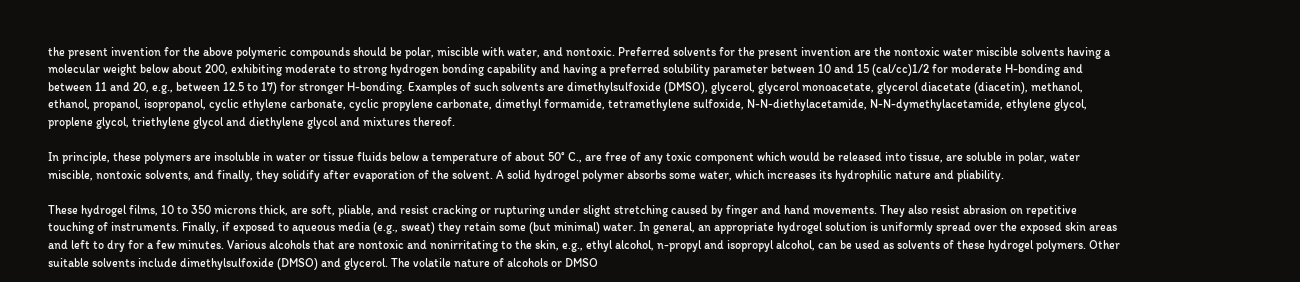the present invention for the above polymeric compounds should be polar, miscible with water, and nontoxic. Preferred solvents for the present invention are the nontoxic water miscible solvents having a molecular weight below about 200, exhibiting moderate to strong hydrogen bonding capability and having a preferred solubility parameter between 10 and 15 (cal/cc)1/2 for moderate H-bonding and between 11 and 20, e.g., between 12.5 to 17) for stronger H-bonding. Examples of such solvents are dimethylsulfoxide (DMSO), glycerol, glycerol monoacetate, glycerol diacetate (diacetin), methanol, ethanol, propanol, isopropanol, cyclic ethylene carbonate, cyclic propylene carbonate, dimethyl formamide, tetramethylene sulfoxide, N-N-diethylacetamide, N-N-dymethylacetamide, ethylene glycol, proplene glycol, triethylene glycol and diethylene glycol and mixtures thereof.

In principle, these polymers are insoluble in water or tissue fluids below a temperature of about 50° C., are free of any toxic component which would be released into tissue, are soluble in polar, water miscible, nontoxic solvents, and finally, they solidify after evaporation of the solvent. A solid hydrogel polymer absorbs some water, which increases its hydrophilic nature and pliability.

These hydrogel films, 10 to 350 microns thick, are soft, pliable, and resist cracking or rupturing under slight stretching caused by finger and hand movements. They also resist abrasion on repetitive touching of instruments. Finally, if exposed to aqueous media (e.g., sweat) they retain some (but minimal) water. In general, an appropriate hydrogel solution is uniformly spread over the exposed skin areas and left to dry for a few minutes. Various alcohols that are nontoxic and nonirritating to the skin, e.g., ethyl alcohol, n-propyl and isopropyl alcohol, can be used as solvents of these hydrogel polymers. Other suitable solvents include dimethylsulfoxide (DMSO) and glycerol. The volatile nature of alcohols or DMSO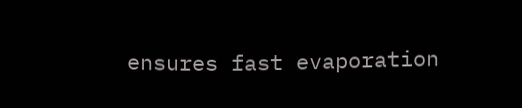ensures fast evaporation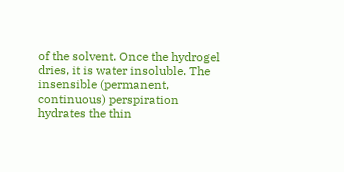of the solvent. Once the hydrogel dries, it is water insoluble. The insensible (permanent, continuous) perspiration hydrates the thin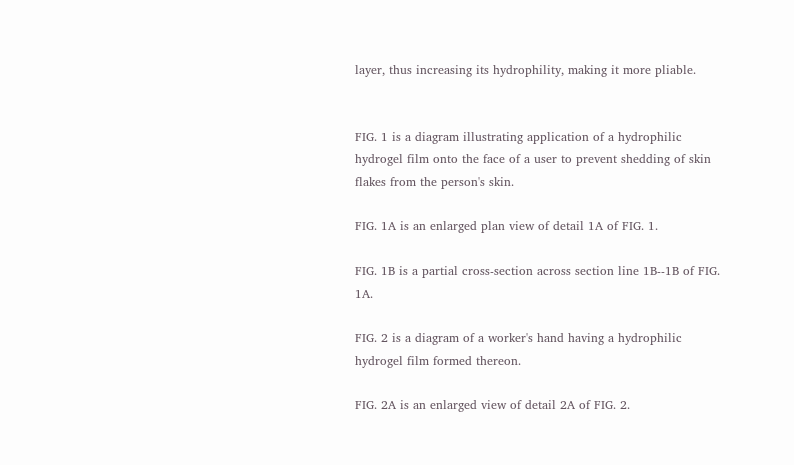layer, thus increasing its hydrophility, making it more pliable.


FIG. 1 is a diagram illustrating application of a hydrophilic hydrogel film onto the face of a user to prevent shedding of skin flakes from the person's skin.

FIG. 1A is an enlarged plan view of detail 1A of FIG. 1.

FIG. 1B is a partial cross-section across section line 1B--1B of FIG. 1A.

FIG. 2 is a diagram of a worker's hand having a hydrophilic hydrogel film formed thereon.

FIG. 2A is an enlarged view of detail 2A of FIG. 2.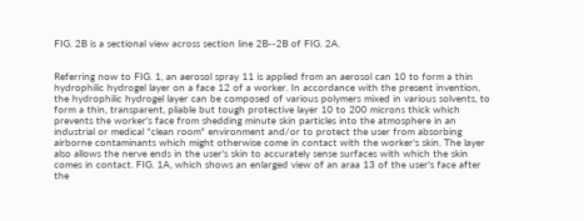FIG. 2B is a sectional view across section line 2B--2B of FIG. 2A.


Referring now to FIG. 1, an aerosol spray 11 is applied from an aerosol can 10 to form a thin hydrophilic hydrogel layer on a face 12 of a worker. In accordance with the present invention, the hydrophilic hydrogel layer can be composed of various polymers mixed in various solvents, to form a thin, transparent, pliable but tough protective layer 10 to 200 microns thick which prevents the worker's face from shedding minute skin particles into the atmosphere in an industrial or medical "clean room" environment and/or to protect the user from absorbing airborne contaminants which might otherwise come in contact with the worker's skin. The layer also allows the nerve ends in the user's skin to accurately sense surfaces with which the skin comes in contact. FIG. 1A, which shows an enlarged view of an araa 13 of the user's face after the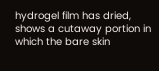hydrogel film has dried, shows a cutaway portion in which the bare skin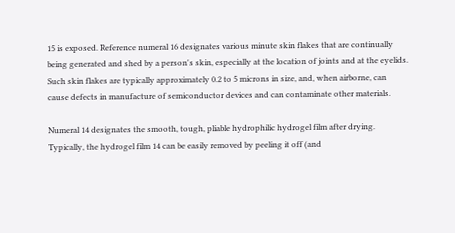15 is exposed. Reference numeral 16 designates various minute skin flakes that are continually being generated and shed by a person's skin, especially at the location of joints and at the eyelids. Such skin flakes are typically approximately 0.2 to 5 microns in size, and, when airborne, can cause defects in manufacture of semiconductor devices and can contaminate other materials.

Numeral 14 designates the smooth, tough, pliable hydrophilic hydrogel film after drying. Typically, the hydrogel film 14 can be easily removed by peeling it off (and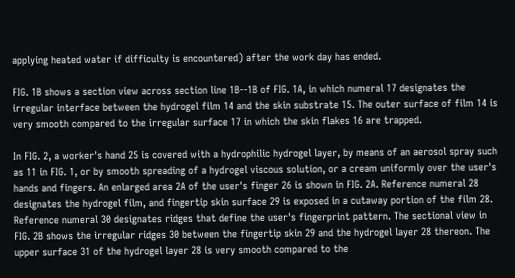applying heated water if difficulty is encountered) after the work day has ended.

FIG. 1B shows a section view across section line 1B--1B of FIG. 1A, in which numeral 17 designates the irregular interface between the hydrogel film 14 and the skin substrate 15. The outer surface of film 14 is very smooth compared to the irregular surface 17 in which the skin flakes 16 are trapped.

In FIG. 2, a worker's hand 25 is covered with a hydrophilic hydrogel layer, by means of an aerosol spray such as 11 in FIG. 1, or by smooth spreading of a hydrogel viscous solution, or a cream uniformly over the user's hands and fingers. An enlarged area 2A of the user's finger 26 is shown in FIG. 2A. Reference numeral 28 designates the hydrogel film, and fingertip skin surface 29 is exposed in a cutaway portion of the film 28. Reference numeral 30 designates ridges that define the user's fingerprint pattern. The sectional view in FIG. 2B shows the irregular ridges 30 between the fingertip skin 29 and the hydrogel layer 28 thereon. The upper surface 31 of the hydrogel layer 28 is very smooth compared to the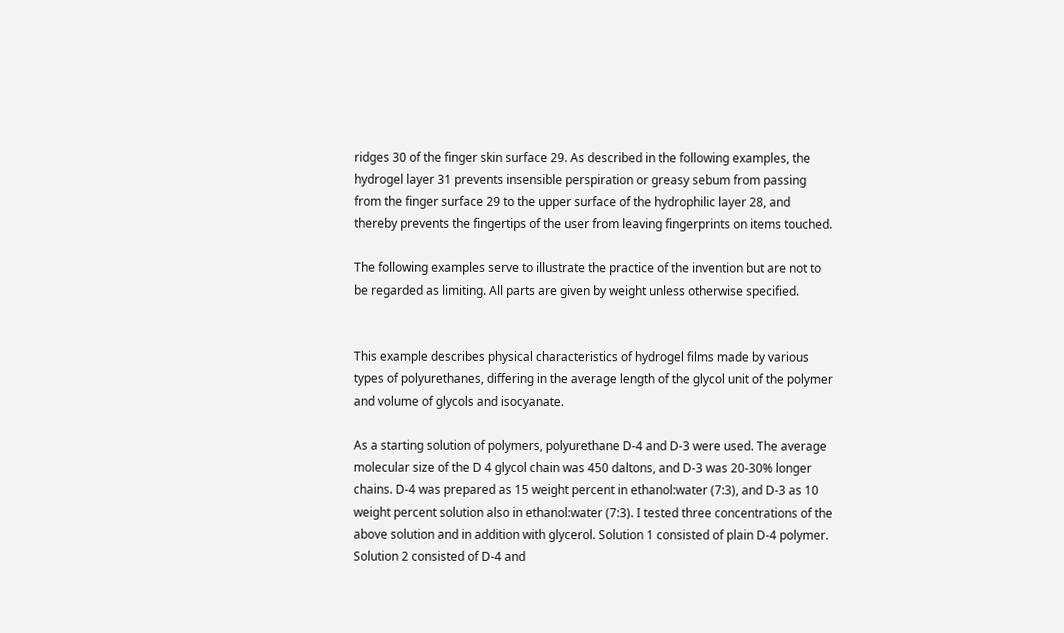ridges 30 of the finger skin surface 29. As described in the following examples, the hydrogel layer 31 prevents insensible perspiration or greasy sebum from passing from the finger surface 29 to the upper surface of the hydrophilic layer 28, and thereby prevents the fingertips of the user from leaving fingerprints on items touched.

The following examples serve to illustrate the practice of the invention but are not to be regarded as limiting. All parts are given by weight unless otherwise specified.


This example describes physical characteristics of hydrogel films made by various types of polyurethanes, differing in the average length of the glycol unit of the polymer and volume of glycols and isocyanate.

As a starting solution of polymers, polyurethane D-4 and D-3 were used. The average molecular size of the D 4 glycol chain was 450 daltons, and D-3 was 20-30% longer chains. D-4 was prepared as 15 weight percent in ethanol:water (7:3), and D-3 as 10 weight percent solution also in ethanol:water (7:3). I tested three concentrations of the above solution and in addition with glycerol. Solution 1 consisted of plain D-4 polymer. Solution 2 consisted of D-4 and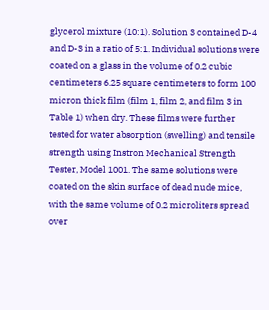glycerol mixture (10:1). Solution 3 contained D-4 and D-3 in a ratio of 5:1. Individual solutions were coated on a glass in the volume of 0.2 cubic centimeters 6.25 square centimeters to form 100 micron thick film (film 1, film 2, and film 3 in Table 1) when dry. These films were further tested for water absorption (swelling) and tensile strength using Instron Mechanical Strength Tester, Model 1001. The same solutions were coated on the skin surface of dead nude mice, with the same volume of 0.2 microliters spread over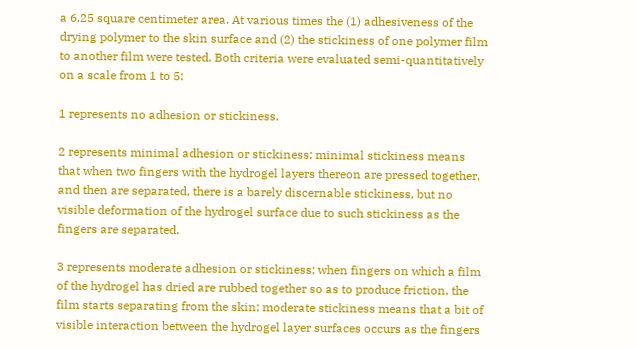a 6.25 square centimeter area. At various times the (1) adhesiveness of the drying polymer to the skin surface and (2) the stickiness of one polymer film to another film were tested. Both criteria were evaluated semi-quantitatively on a scale from 1 to 5:

1 represents no adhesion or stickiness.

2 represents minimal adhesion or stickiness; minimal stickiness means that when two fingers with the hydrogel layers thereon are pressed together, and then are separated, there is a barely discernable stickiness, but no visible deformation of the hydrogel surface due to such stickiness as the fingers are separated.

3 represents moderate adhesion or stickiness; when fingers on which a film of the hydrogel has dried are rubbed together so as to produce friction, the film starts separating from the skin; moderate stickiness means that a bit of visible interaction between the hydrogel layer surfaces occurs as the fingers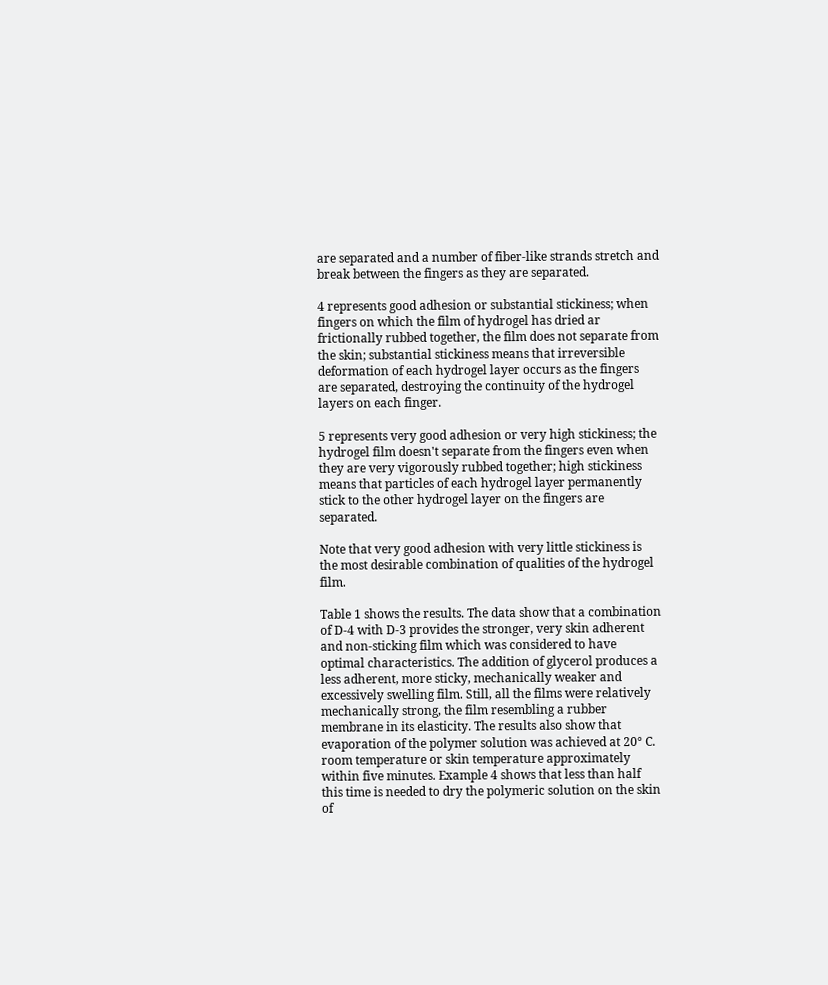are separated and a number of fiber-like strands stretch and break between the fingers as they are separated.

4 represents good adhesion or substantial stickiness; when fingers on which the film of hydrogel has dried ar frictionally rubbed together, the film does not separate from the skin; substantial stickiness means that irreversible deformation of each hydrogel layer occurs as the fingers are separated, destroying the continuity of the hydrogel layers on each finger.

5 represents very good adhesion or very high stickiness; the hydrogel film doesn't separate from the fingers even when they are very vigorously rubbed together; high stickiness means that particles of each hydrogel layer permanently stick to the other hydrogel layer on the fingers are separated.

Note that very good adhesion with very little stickiness is the most desirable combination of qualities of the hydrogel film.

Table 1 shows the results. The data show that a combination of D-4 with D-3 provides the stronger, very skin adherent and non-sticking film which was considered to have optimal characteristics. The addition of glycerol produces a less adherent, more sticky, mechanically weaker and excessively swelling film. Still, all the films were relatively mechanically strong, the film resembling a rubber membrane in its elasticity. The results also show that evaporation of the polymer solution was achieved at 20° C. room temperature or skin temperature approximately within five minutes. Example 4 shows that less than half this time is needed to dry the polymeric solution on the skin of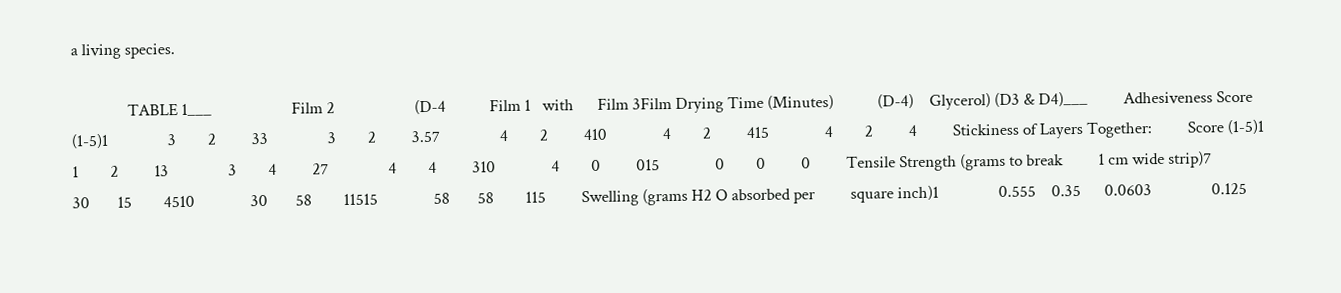a living species.

              TABLE 1___                    Film 2                    (D-4           Film 1   with      Film 3Film Drying Time (Minutes)           (D-4)    Glycerol) (D3 & D4)___         Adhesiveness Score (1-5)1               3        2         33               3        2         3.57               4        2         410              4        2         415              4        2         4         Stickiness of Layers Together:         Score (1-5)1               1        2         13               3        4         27               4        4         310              4        0         015              0        0         0         Tensile Strength (grams to break         1 cm wide strip)7               30       15        4510              30       58        11515              58       58        115         Swelling (grams H2 O absorbed per         square inch)1               0.555    0.35      0.0603               0.125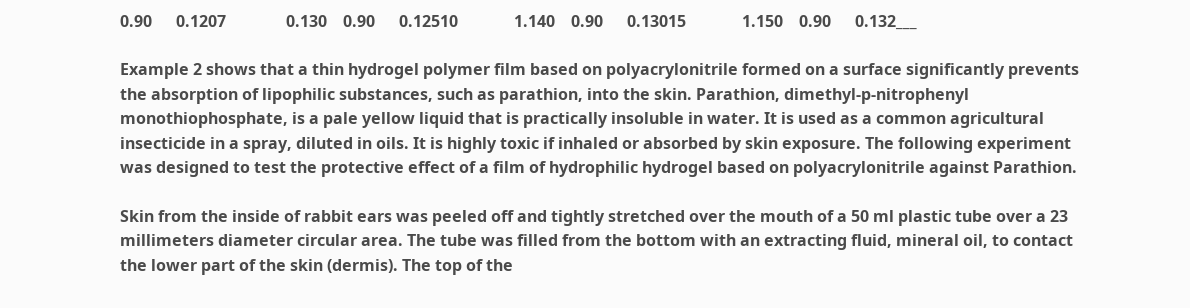0.90      0.1207               0.130    0.90      0.12510              1.140    0.90      0.13015              1.150    0.90      0.132___

Example 2 shows that a thin hydrogel polymer film based on polyacrylonitrile formed on a surface significantly prevents the absorption of lipophilic substances, such as parathion, into the skin. Parathion, dimethyl-p-nitrophenyl monothiophosphate, is a pale yellow liquid that is practically insoluble in water. It is used as a common agricultural insecticide in a spray, diluted in oils. It is highly toxic if inhaled or absorbed by skin exposure. The following experiment was designed to test the protective effect of a film of hydrophilic hydrogel based on polyacrylonitrile against Parathion.

Skin from the inside of rabbit ears was peeled off and tightly stretched over the mouth of a 50 ml plastic tube over a 23 millimeters diameter circular area. The tube was filled from the bottom with an extracting fluid, mineral oil, to contact the lower part of the skin (dermis). The top of the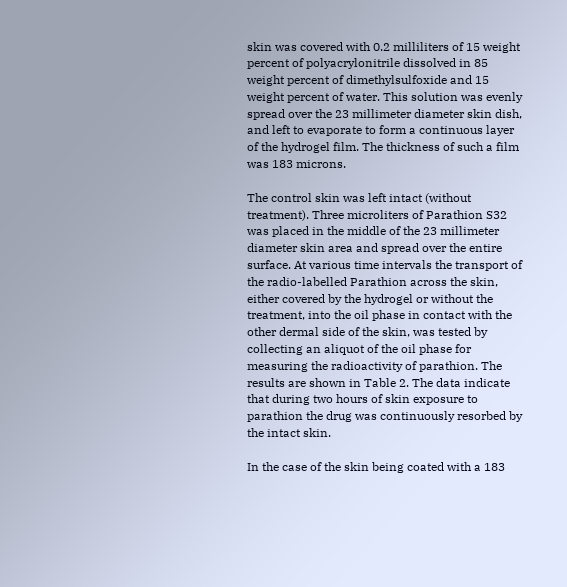skin was covered with 0.2 milliliters of 15 weight percent of polyacrylonitrile dissolved in 85 weight percent of dimethylsulfoxide and 15 weight percent of water. This solution was evenly spread over the 23 millimeter diameter skin dish, and left to evaporate to form a continuous layer of the hydrogel film. The thickness of such a film was 183 microns.

The control skin was left intact (without treatment). Three microliters of Parathion S32 was placed in the middle of the 23 millimeter diameter skin area and spread over the entire surface. At various time intervals the transport of the radio-labelled Parathion across the skin, either covered by the hydrogel or without the treatment, into the oil phase in contact with the other dermal side of the skin, was tested by collecting an aliquot of the oil phase for measuring the radioactivity of parathion. The results are shown in Table 2. The data indicate that during two hours of skin exposure to parathion the drug was continuously resorbed by the intact skin.

In the case of the skin being coated with a 183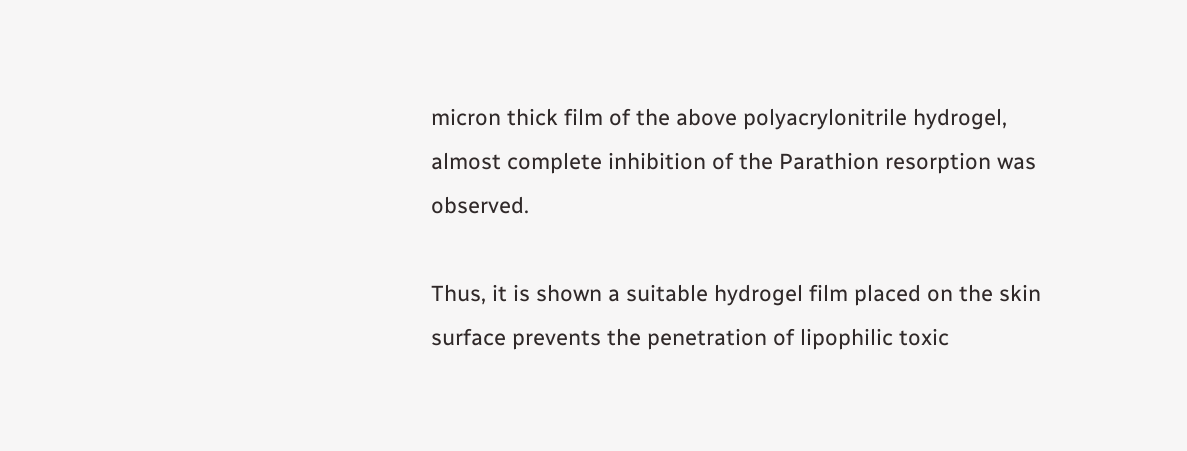micron thick film of the above polyacrylonitrile hydrogel, almost complete inhibition of the Parathion resorption was observed.

Thus, it is shown a suitable hydrogel film placed on the skin surface prevents the penetration of lipophilic toxic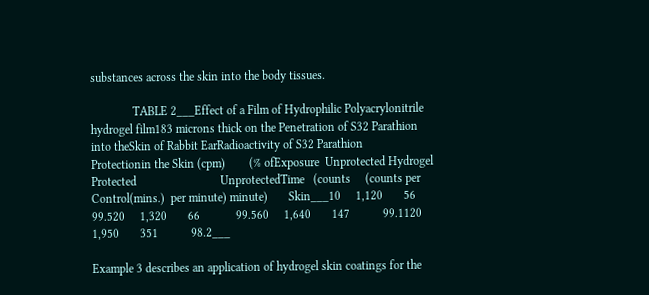substances across the skin into the body tissues.

              TABLE 2___Effect of a Film of Hydrophilic Polyacrylonitrile hydrogel film183 microns thick on the Penetration of S32 Parathion into theSkin of Rabbit EarRadioactivity of S32 Parathion                    Protectionin the Skin (cpm)        (% ofExposure  Unprotected Hydrogel Protected                            UnprotectedTime   (counts     (counts per   Control(mins.)  per minute) minute)       Skin___10     1,120       56            99.520     1,320       66            99.560     1,640       147           99.1120    1,950       351           98.2___

Example 3 describes an application of hydrogel skin coatings for the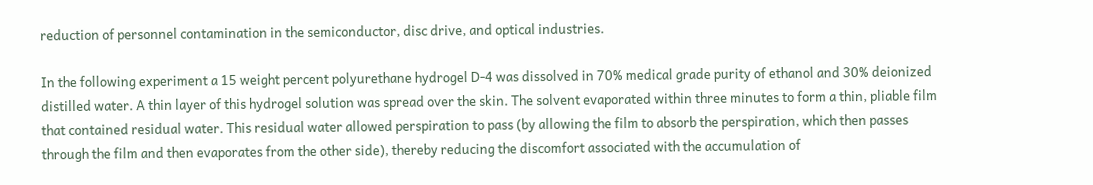reduction of personnel contamination in the semiconductor, disc drive, and optical industries.

In the following experiment a 15 weight percent polyurethane hydrogel D-4 was dissolved in 70% medical grade purity of ethanol and 30% deionized distilled water. A thin layer of this hydrogel solution was spread over the skin. The solvent evaporated within three minutes to form a thin, pliable film that contained residual water. This residual water allowed perspiration to pass (by allowing the film to absorb the perspiration, which then passes through the film and then evaporates from the other side), thereby reducing the discomfort associated with the accumulation of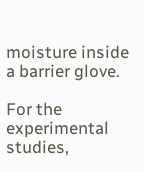moisture inside a barrier glove.

For the experimental studies,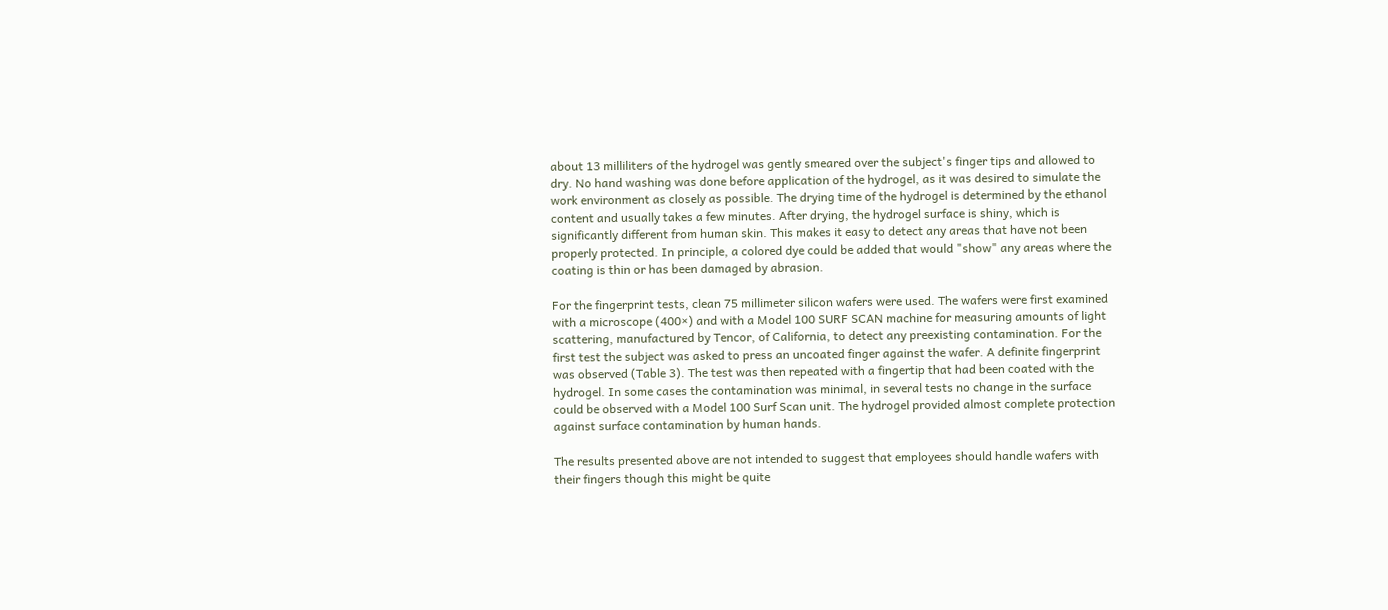about 13 milliliters of the hydrogel was gently smeared over the subject's finger tips and allowed to dry. No hand washing was done before application of the hydrogel, as it was desired to simulate the work environment as closely as possible. The drying time of the hydrogel is determined by the ethanol content and usually takes a few minutes. After drying, the hydrogel surface is shiny, which is significantly different from human skin. This makes it easy to detect any areas that have not been properly protected. In principle, a colored dye could be added that would "show" any areas where the coating is thin or has been damaged by abrasion.

For the fingerprint tests, clean 75 millimeter silicon wafers were used. The wafers were first examined with a microscope (400×) and with a Model 100 SURF SCAN machine for measuring amounts of light scattering, manufactured by Tencor, of California, to detect any preexisting contamination. For the first test the subject was asked to press an uncoated finger against the wafer. A definite fingerprint was observed (Table 3). The test was then repeated with a fingertip that had been coated with the hydrogel. In some cases the contamination was minimal, in several tests no change in the surface could be observed with a Model 100 Surf Scan unit. The hydrogel provided almost complete protection against surface contamination by human hands.

The results presented above are not intended to suggest that employees should handle wafers with their fingers though this might be quite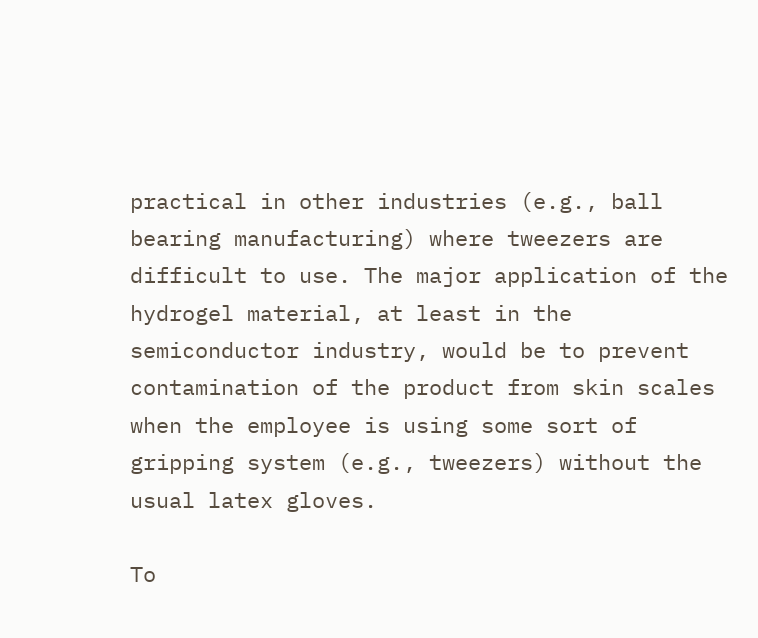practical in other industries (e.g., ball bearing manufacturing) where tweezers are difficult to use. The major application of the hydrogel material, at least in the semiconductor industry, would be to prevent contamination of the product from skin scales when the employee is using some sort of gripping system (e.g., tweezers) without the usual latex gloves.

To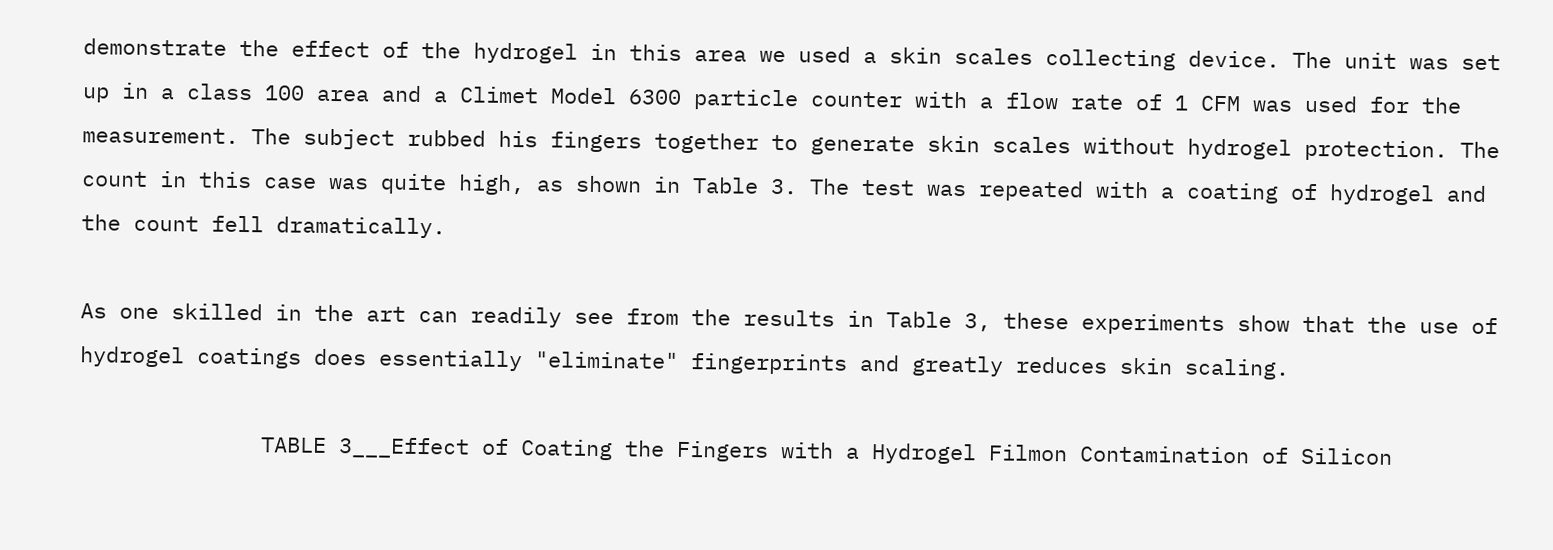demonstrate the effect of the hydrogel in this area we used a skin scales collecting device. The unit was set up in a class 100 area and a Climet Model 6300 particle counter with a flow rate of 1 CFM was used for the measurement. The subject rubbed his fingers together to generate skin scales without hydrogel protection. The count in this case was quite high, as shown in Table 3. The test was repeated with a coating of hydrogel and the count fell dramatically.

As one skilled in the art can readily see from the results in Table 3, these experiments show that the use of hydrogel coatings does essentially "eliminate" fingerprints and greatly reduces skin scaling.

              TABLE 3___Effect of Coating the Fingers with a Hydrogel Filmon Contamination of Silicon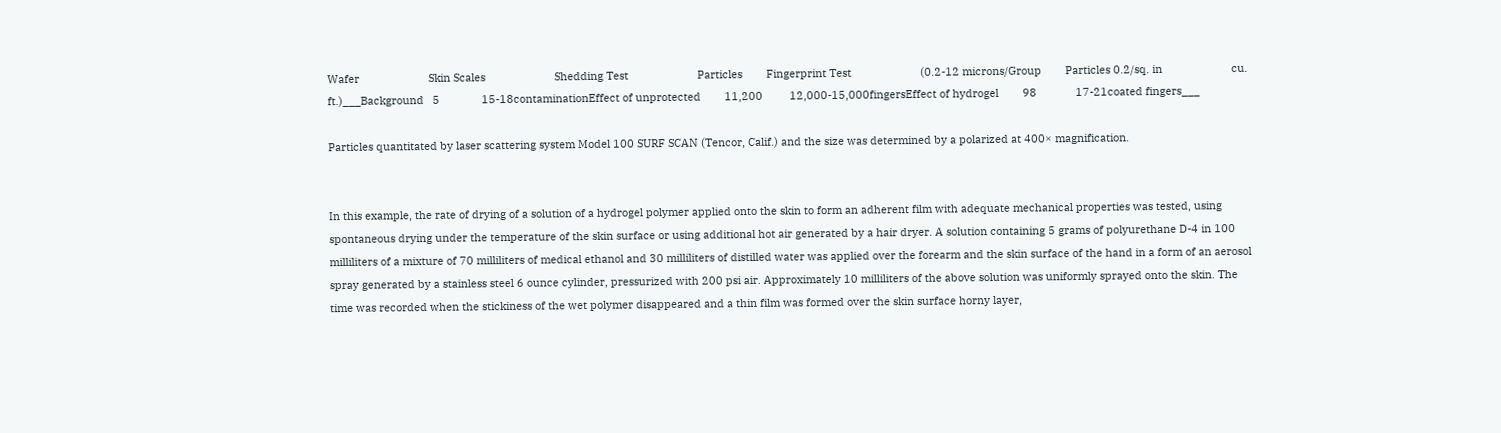Wafer                       Skin Scales                       Shedding Test                       Particles        Fingerprint Test                       (0.2-12 microns/Group        Particles 0.2/sq. in                       cu. ft.)___Background   5              15-18contaminationEffect of unprotected        11,200         12,000-15,000fingersEffect of hydrogel        98             17-21coated fingers___

Particles quantitated by laser scattering system Model 100 SURF SCAN (Tencor, Calif.) and the size was determined by a polarized at 400× magnification.


In this example, the rate of drying of a solution of a hydrogel polymer applied onto the skin to form an adherent film with adequate mechanical properties was tested, using spontaneous drying under the temperature of the skin surface or using additional hot air generated by a hair dryer. A solution containing 5 grams of polyurethane D-4 in 100 milliliters of a mixture of 70 milliliters of medical ethanol and 30 milliliters of distilled water was applied over the forearm and the skin surface of the hand in a form of an aerosol spray generated by a stainless steel 6 ounce cylinder, pressurized with 200 psi air. Approximately 10 milliliters of the above solution was uniformly sprayed onto the skin. The time was recorded when the stickiness of the wet polymer disappeared and a thin film was formed over the skin surface horny layer,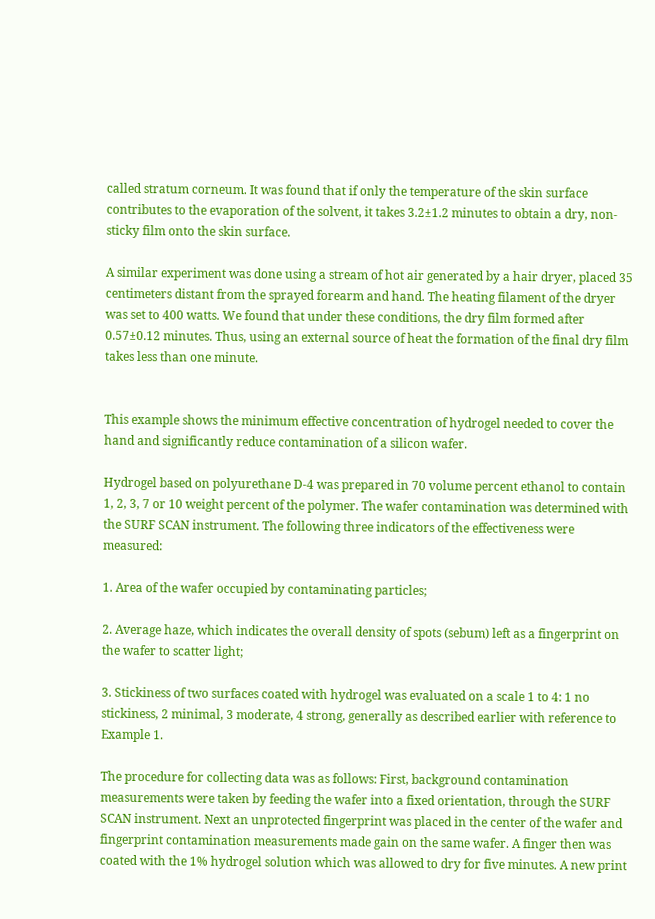called stratum corneum. It was found that if only the temperature of the skin surface contributes to the evaporation of the solvent, it takes 3.2±1.2 minutes to obtain a dry, non-sticky film onto the skin surface.

A similar experiment was done using a stream of hot air generated by a hair dryer, placed 35 centimeters distant from the sprayed forearm and hand. The heating filament of the dryer was set to 400 watts. We found that under these conditions, the dry film formed after 0.57±0.12 minutes. Thus, using an external source of heat the formation of the final dry film takes less than one minute.


This example shows the minimum effective concentration of hydrogel needed to cover the hand and significantly reduce contamination of a silicon wafer.

Hydrogel based on polyurethane D-4 was prepared in 70 volume percent ethanol to contain 1, 2, 3, 7 or 10 weight percent of the polymer. The wafer contamination was determined with the SURF SCAN instrument. The following three indicators of the effectiveness were measured:

1. Area of the wafer occupied by contaminating particles;

2. Average haze, which indicates the overall density of spots (sebum) left as a fingerprint on the wafer to scatter light;

3. Stickiness of two surfaces coated with hydrogel was evaluated on a scale 1 to 4: 1 no stickiness, 2 minimal, 3 moderate, 4 strong, generally as described earlier with reference to Example 1.

The procedure for collecting data was as follows: First, background contamination measurements were taken by feeding the wafer into a fixed orientation, through the SURF SCAN instrument. Next an unprotected fingerprint was placed in the center of the wafer and fingerprint contamination measurements made gain on the same wafer. A finger then was coated with the 1% hydrogel solution which was allowed to dry for five minutes. A new print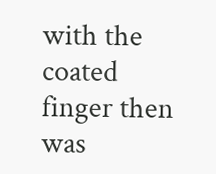with the coated finger then was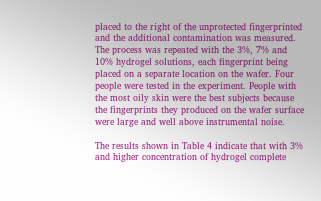placed to the right of the unprotected fingerprinted and the additional contamination was measured. The process was repeated with the 3%, 7% and 10% hydrogel solutions, each fingerprint being placed on a separate location on the wafer. Four people were tested in the experiment. People with the most oily skin were the best subjects because the fingerprints they produced on the wafer surface were large and well above instrumental noise.

The results shown in Table 4 indicate that with 3% and higher concentration of hydrogel complete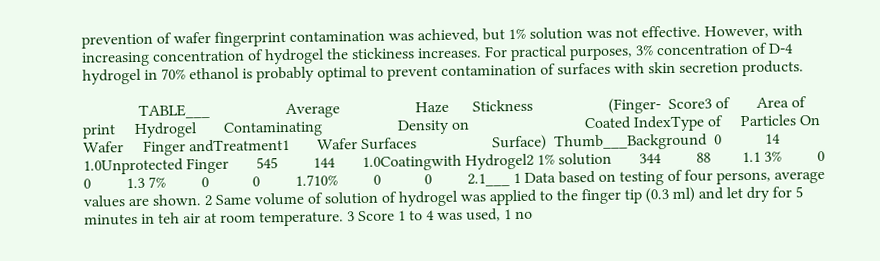prevention of wafer fingerprint contamination was achieved, but 1% solution was not effective. However, with increasing concentration of hydrogel the stickiness increases. For practical purposes, 3% concentration of D-4 hydrogel in 70% ethanol is probably optimal to prevent contamination of surfaces with skin secretion products.

              TABLE___                   Average                   Haze      Stickness                   (Finger-  Score3 of       Area of     print     Hydrogel       Contaminating                   Density on                             Coated IndexType of     Particles On                   Wafer     Finger andTreatment1       Wafer Surfaces                   Surface)  Thumb___Background  0           14        1.0Unprotected Finger       545         144       1.0Coatingwith Hydrogel2 1% solution       344         88        1.1 3%         0           0         1.3 7%         0           0         1.710%         0           0         2.1___ 1 Data based on testing of four persons, average values are shown. 2 Same volume of solution of hydrogel was applied to the finger tip (0.3 ml) and let dry for 5 minutes in teh air at room temperature. 3 Score 1 to 4 was used, 1 no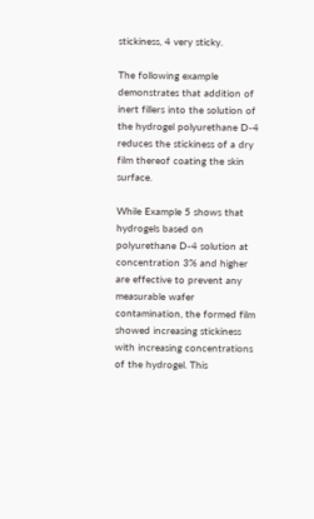stickiness, 4 very sticky.

The following example demonstrates that addition of inert fillers into the solution of the hydrogel polyurethane D-4 reduces the stickiness of a dry film thereof coating the skin surface.

While Example 5 shows that hydrogels based on polyurethane D-4 solution at concentration 3% and higher are effective to prevent any measurable wafer contamination, the formed film showed increasing stickiness with increasing concentrations of the hydrogel. This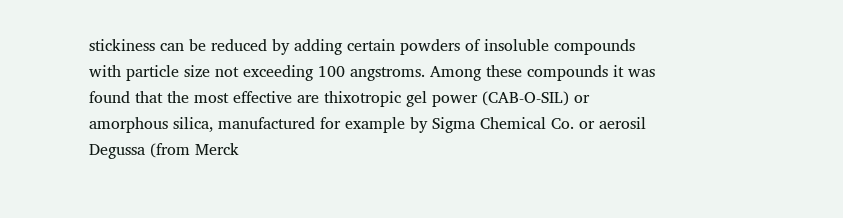stickiness can be reduced by adding certain powders of insoluble compounds with particle size not exceeding 100 angstroms. Among these compounds it was found that the most effective are thixotropic gel power (CAB-O-SIL) or amorphous silica, manufactured for example by Sigma Chemical Co. or aerosil Degussa (from Merck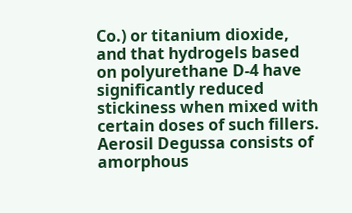Co.) or titanium dioxide, and that hydrogels based on polyurethane D-4 have significantly reduced stickiness when mixed with certain doses of such fillers. Aerosil Degussa consists of amorphous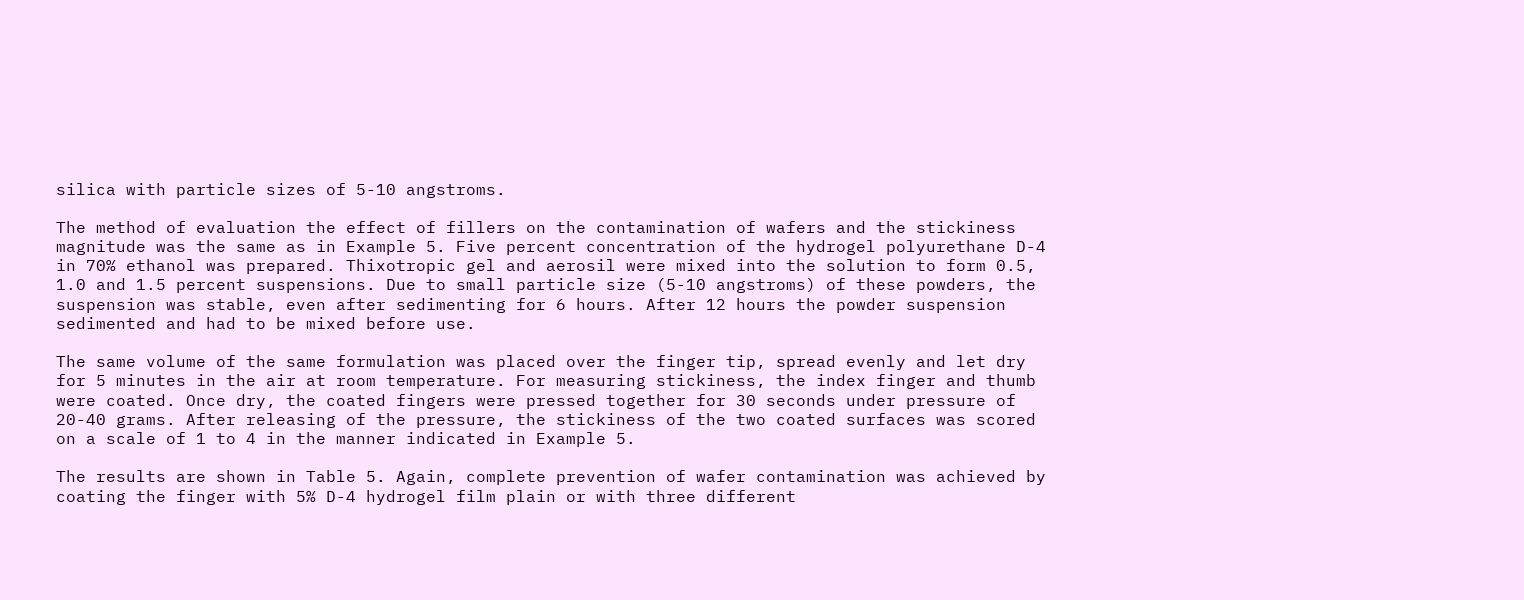silica with particle sizes of 5-10 angstroms.

The method of evaluation the effect of fillers on the contamination of wafers and the stickiness magnitude was the same as in Example 5. Five percent concentration of the hydrogel polyurethane D-4 in 70% ethanol was prepared. Thixotropic gel and aerosil were mixed into the solution to form 0.5, 1.0 and 1.5 percent suspensions. Due to small particle size (5-10 angstroms) of these powders, the suspension was stable, even after sedimenting for 6 hours. After 12 hours the powder suspension sedimented and had to be mixed before use.

The same volume of the same formulation was placed over the finger tip, spread evenly and let dry for 5 minutes in the air at room temperature. For measuring stickiness, the index finger and thumb were coated. Once dry, the coated fingers were pressed together for 30 seconds under pressure of 20-40 grams. After releasing of the pressure, the stickiness of the two coated surfaces was scored on a scale of 1 to 4 in the manner indicated in Example 5.

The results are shown in Table 5. Again, complete prevention of wafer contamination was achieved by coating the finger with 5% D-4 hydrogel film plain or with three different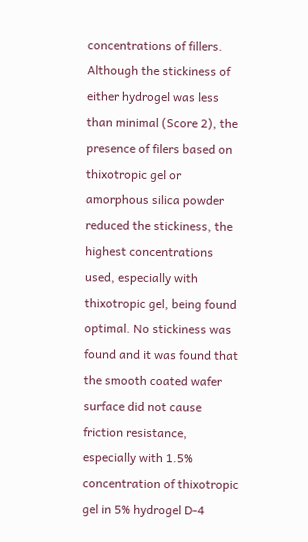concentrations of fillers. Although the stickiness of either hydrogel was less than minimal (Score 2), the presence of filers based on thixotropic gel or amorphous silica powder reduced the stickiness, the highest concentrations used, especially with thixotropic gel, being found optimal. No stickiness was found and it was found that the smooth coated wafer surface did not cause friction resistance, especially with 1.5% concentration of thixotropic gel in 5% hydrogel D-4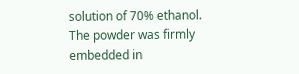solution of 70% ethanol. The powder was firmly embedded in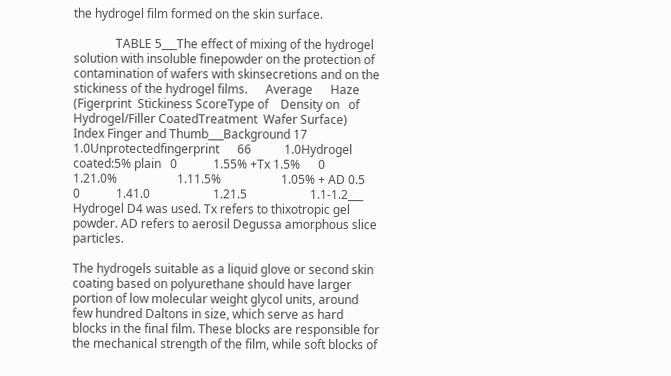the hydrogel film formed on the skin surface.

              TABLE 5___The effect of mixing of the hydrogel solution with insoluble finepowder on the protection of contamination of wafers with skinsecretions and on the stickiness of the hydrogel films.      Average      Haze      (Figerprint  Stickiness ScoreType of    Density on   of Hydrogel/Filler CoatedTreatment  Wafer Surface)                   Index Finger and Thumb___Background 17           1.0Unprotectedfingerprint      66           1.0Hydrogel coated:5% plain   0            1.55% +Tx 1.5%      0            1.21.0%                    1.11.5%                    1.05% + AD 0.5      0            1.41.0                     1.21.5                     1.1-1.2___ Hydrogel D4 was used. Tx refers to thixotropic gel powder. AD refers to aerosil Degussa amorphous slice particles.

The hydrogels suitable as a liquid glove or second skin coating based on polyurethane should have larger portion of low molecular weight glycol units, around few hundred Daltons in size, which serve as hard blocks in the final film. These blocks are responsible for the mechanical strength of the film, while soft blocks of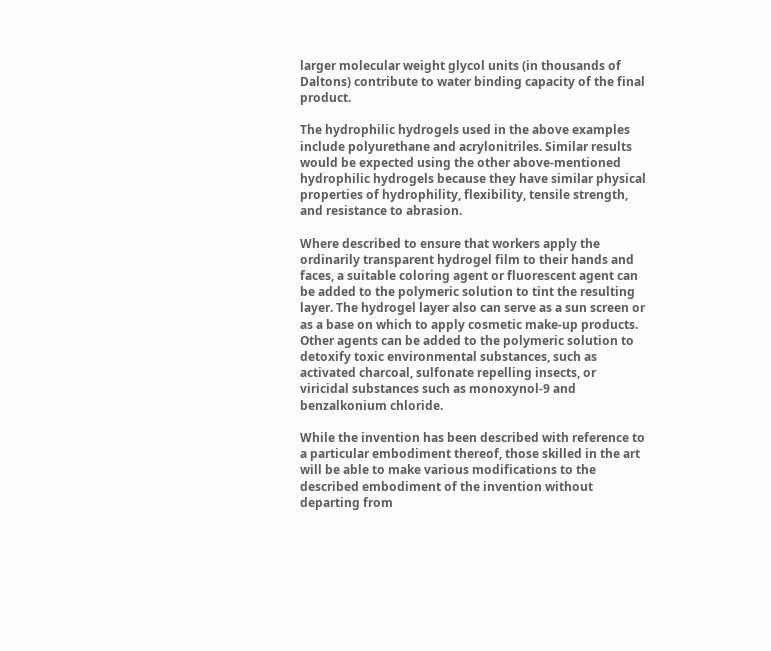larger molecular weight glycol units (in thousands of Daltons) contribute to water binding capacity of the final product.

The hydrophilic hydrogels used in the above examples include polyurethane and acrylonitriles. Similar results would be expected using the other above-mentioned hydrophilic hydrogels because they have similar physical properties of hydrophility, flexibility, tensile strength, and resistance to abrasion.

Where described to ensure that workers apply the ordinarily transparent hydrogel film to their hands and faces, a suitable coloring agent or fluorescent agent can be added to the polymeric solution to tint the resulting layer. The hydrogel layer also can serve as a sun screen or as a base on which to apply cosmetic make-up products. Other agents can be added to the polymeric solution to detoxify toxic environmental substances, such as activated charcoal, sulfonate repelling insects, or viricidal substances such as monoxynol-9 and benzalkonium chloride.

While the invention has been described with reference to a particular embodiment thereof, those skilled in the art will be able to make various modifications to the described embodiment of the invention without departing from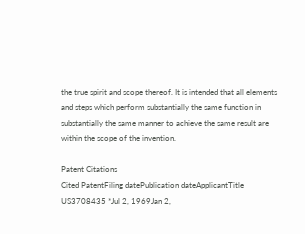the true spirit and scope thereof. It is intended that all elements and steps which perform substantially the same function in substantially the same manner to achieve the same result are within the scope of the invention.

Patent Citations
Cited PatentFiling datePublication dateApplicantTitle
US3708435 *Jul 2, 1969Jan 2,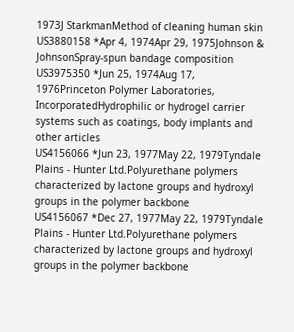1973J StarkmanMethod of cleaning human skin
US3880158 *Apr 4, 1974Apr 29, 1975Johnson & JohnsonSpray-spun bandage composition
US3975350 *Jun 25, 1974Aug 17, 1976Princeton Polymer Laboratories, IncorporatedHydrophilic or hydrogel carrier systems such as coatings, body implants and other articles
US4156066 *Jun 23, 1977May 22, 1979Tyndale Plains - Hunter Ltd.Polyurethane polymers characterized by lactone groups and hydroxyl groups in the polymer backbone
US4156067 *Dec 27, 1977May 22, 1979Tyndale Plains - Hunter Ltd.Polyurethane polymers characterized by lactone groups and hydroxyl groups in the polymer backbone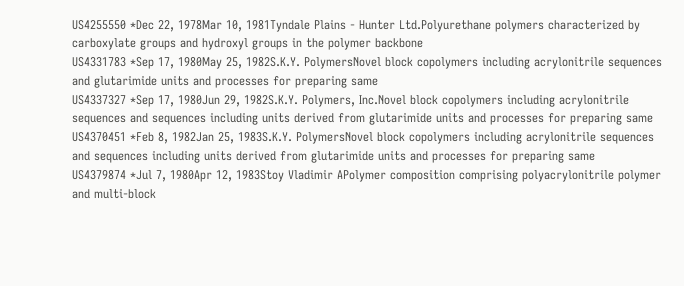US4255550 *Dec 22, 1978Mar 10, 1981Tyndale Plains - Hunter Ltd.Polyurethane polymers characterized by carboxylate groups and hydroxyl groups in the polymer backbone
US4331783 *Sep 17, 1980May 25, 1982S.K.Y. PolymersNovel block copolymers including acrylonitrile sequences and glutarimide units and processes for preparing same
US4337327 *Sep 17, 1980Jun 29, 1982S.K.Y. Polymers, Inc.Novel block copolymers including acrylonitrile sequences and sequences including units derived from glutarimide units and processes for preparing same
US4370451 *Feb 8, 1982Jan 25, 1983S.K.Y. PolymersNovel block copolymers including acrylonitrile sequences and sequences including units derived from glutarimide units and processes for preparing same
US4379874 *Jul 7, 1980Apr 12, 1983Stoy Vladimir APolymer composition comprising polyacrylonitrile polymer and multi-block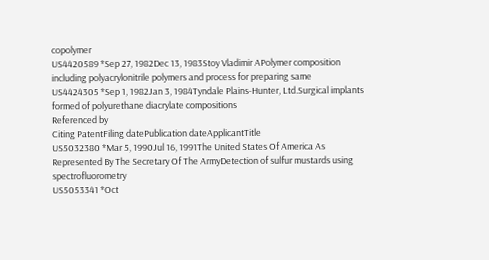copolymer
US4420589 *Sep 27, 1982Dec 13, 1983Stoy Vladimir APolymer composition including polyacrylonitrile polymers and process for preparing same
US4424305 *Sep 1, 1982Jan 3, 1984Tyndale Plains-Hunter, Ltd.Surgical implants formed of polyurethane diacrylate compositions
Referenced by
Citing PatentFiling datePublication dateApplicantTitle
US5032380 *Mar 5, 1990Jul 16, 1991The United States Of America As Represented By The Secretary Of The ArmyDetection of sulfur mustards using spectrofluorometry
US5053341 *Oct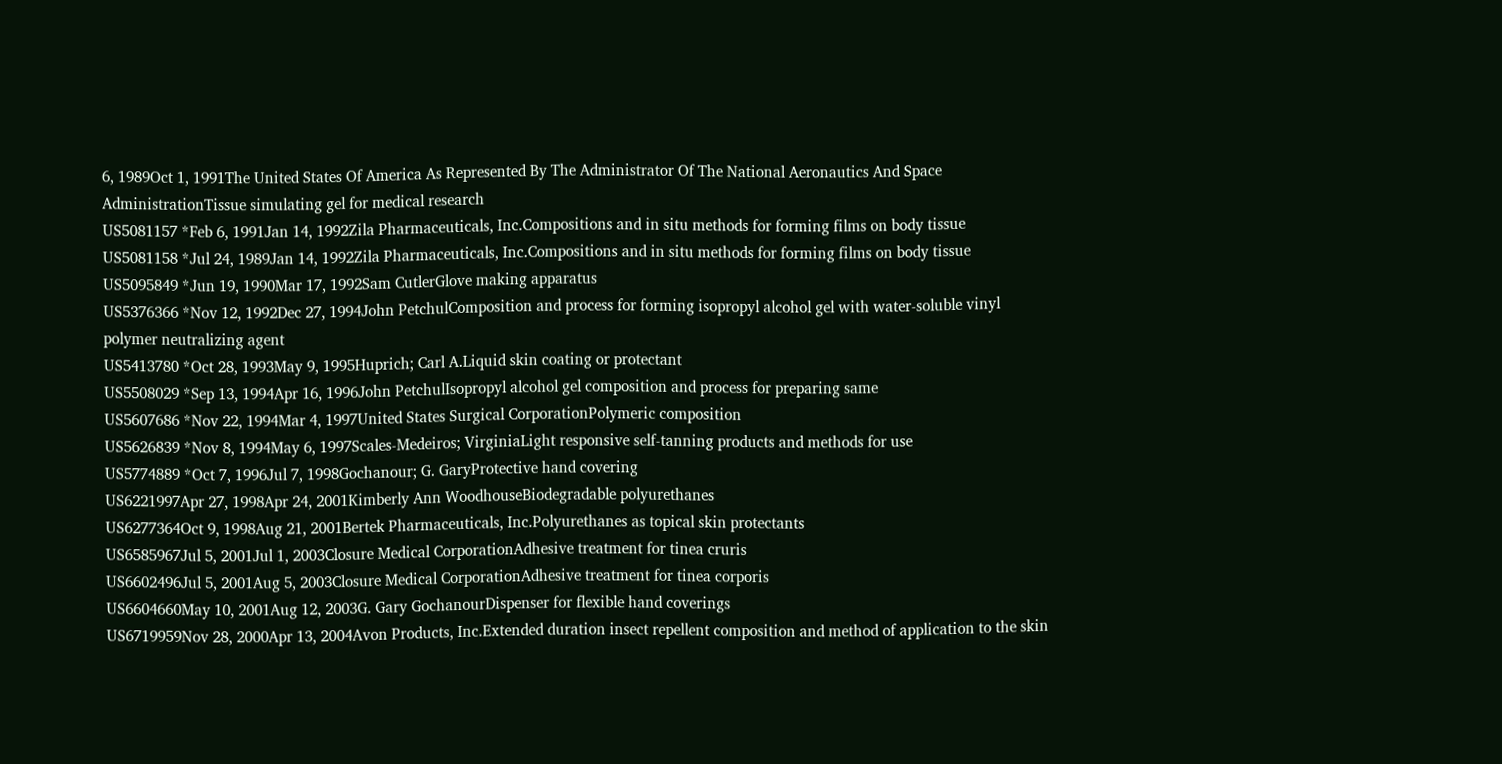6, 1989Oct 1, 1991The United States Of America As Represented By The Administrator Of The National Aeronautics And Space AdministrationTissue simulating gel for medical research
US5081157 *Feb 6, 1991Jan 14, 1992Zila Pharmaceuticals, Inc.Compositions and in situ methods for forming films on body tissue
US5081158 *Jul 24, 1989Jan 14, 1992Zila Pharmaceuticals, Inc.Compositions and in situ methods for forming films on body tissue
US5095849 *Jun 19, 1990Mar 17, 1992Sam CutlerGlove making apparatus
US5376366 *Nov 12, 1992Dec 27, 1994John PetchulComposition and process for forming isopropyl alcohol gel with water-soluble vinyl polymer neutralizing agent
US5413780 *Oct 28, 1993May 9, 1995Huprich; Carl A.Liquid skin coating or protectant
US5508029 *Sep 13, 1994Apr 16, 1996John PetchulIsopropyl alcohol gel composition and process for preparing same
US5607686 *Nov 22, 1994Mar 4, 1997United States Surgical CorporationPolymeric composition
US5626839 *Nov 8, 1994May 6, 1997Scales-Medeiros; VirginiaLight responsive self-tanning products and methods for use
US5774889 *Oct 7, 1996Jul 7, 1998Gochanour; G. GaryProtective hand covering
US6221997Apr 27, 1998Apr 24, 2001Kimberly Ann WoodhouseBiodegradable polyurethanes
US6277364Oct 9, 1998Aug 21, 2001Bertek Pharmaceuticals, Inc.Polyurethanes as topical skin protectants
US6585967Jul 5, 2001Jul 1, 2003Closure Medical CorporationAdhesive treatment for tinea cruris
US6602496Jul 5, 2001Aug 5, 2003Closure Medical CorporationAdhesive treatment for tinea corporis
US6604660May 10, 2001Aug 12, 2003G. Gary GochanourDispenser for flexible hand coverings
US6719959Nov 28, 2000Apr 13, 2004Avon Products, Inc.Extended duration insect repellent composition and method of application to the skin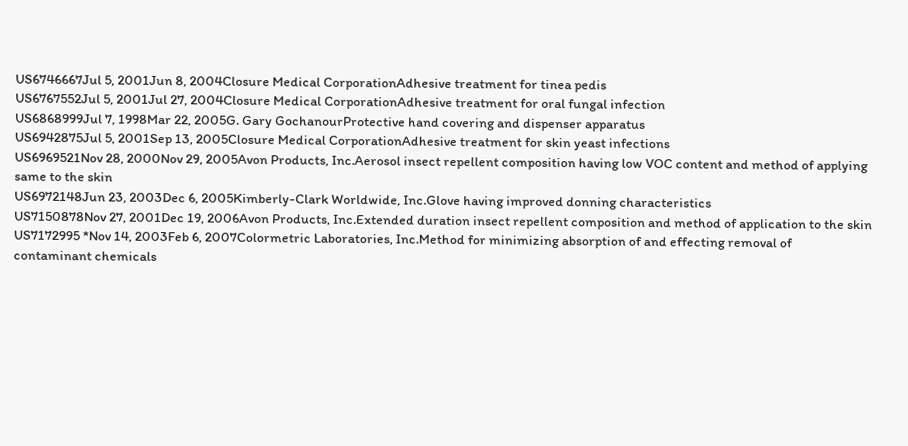US6746667Jul 5, 2001Jun 8, 2004Closure Medical CorporationAdhesive treatment for tinea pedis
US6767552Jul 5, 2001Jul 27, 2004Closure Medical CorporationAdhesive treatment for oral fungal infection
US6868999Jul 7, 1998Mar 22, 2005G. Gary GochanourProtective hand covering and dispenser apparatus
US6942875Jul 5, 2001Sep 13, 2005Closure Medical CorporationAdhesive treatment for skin yeast infections
US6969521Nov 28, 2000Nov 29, 2005Avon Products, Inc.Aerosol insect repellent composition having low VOC content and method of applying same to the skin
US6972148Jun 23, 2003Dec 6, 2005Kimberly-Clark Worldwide, Inc.Glove having improved donning characteristics
US7150878Nov 27, 2001Dec 19, 2006Avon Products, Inc.Extended duration insect repellent composition and method of application to the skin
US7172995 *Nov 14, 2003Feb 6, 2007Colormetric Laboratories, Inc.Method for minimizing absorption of and effecting removal of contaminant chemicals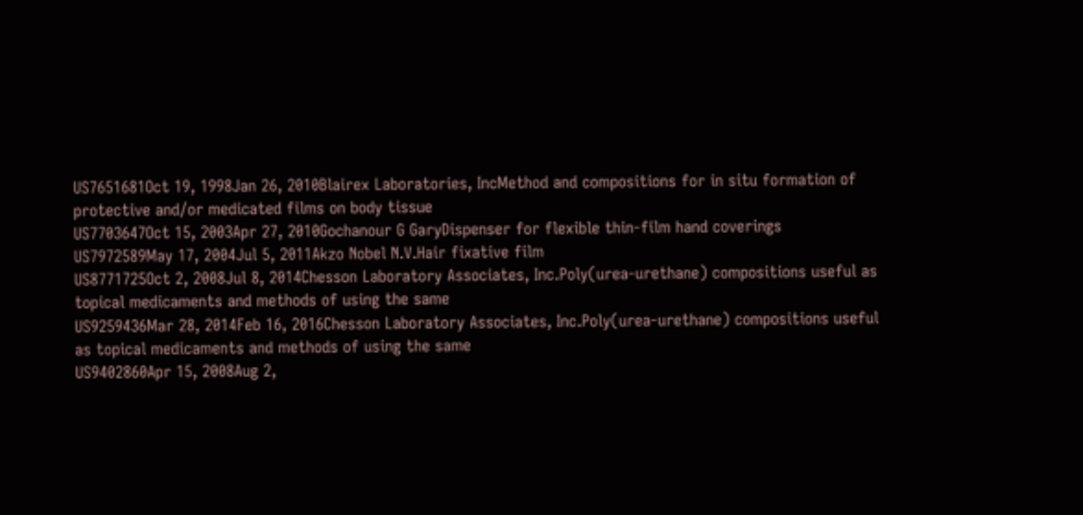US7651681Oct 19, 1998Jan 26, 2010Blairex Laboratories, IncMethod and compositions for in situ formation of protective and/or medicated films on body tissue
US7703647Oct 15, 2003Apr 27, 2010Gochanour G GaryDispenser for flexible thin-film hand coverings
US7972589May 17, 2004Jul 5, 2011Akzo Nobel N.V.Hair fixative film
US8771725Oct 2, 2008Jul 8, 2014Chesson Laboratory Associates, Inc.Poly(urea-urethane) compositions useful as topical medicaments and methods of using the same
US9259436Mar 28, 2014Feb 16, 2016Chesson Laboratory Associates, Inc.Poly(urea-urethane) compositions useful as topical medicaments and methods of using the same
US9402860Apr 15, 2008Aug 2,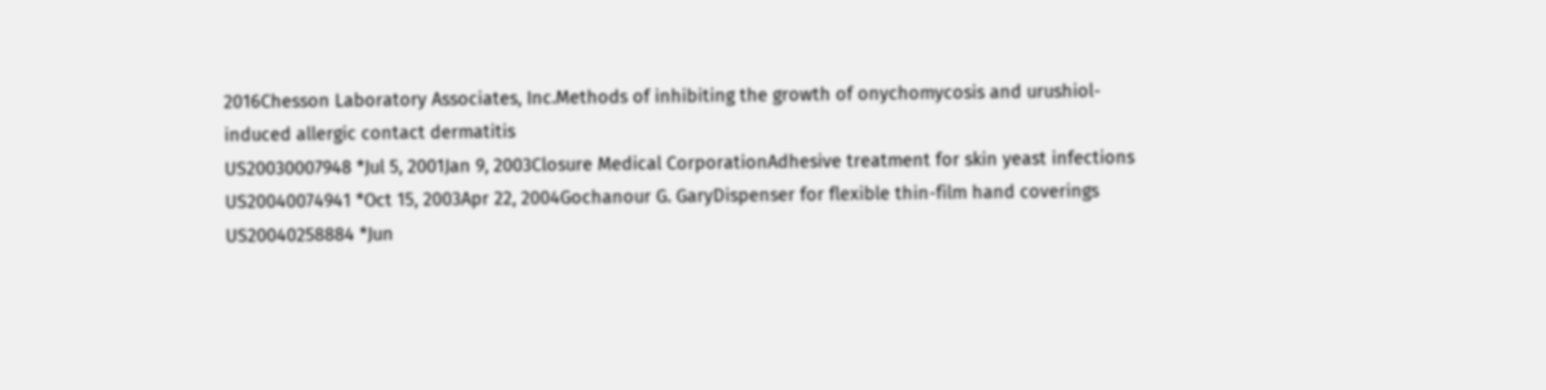2016Chesson Laboratory Associates, Inc.Methods of inhibiting the growth of onychomycosis and urushiol-induced allergic contact dermatitis
US20030007948 *Jul 5, 2001Jan 9, 2003Closure Medical CorporationAdhesive treatment for skin yeast infections
US20040074941 *Oct 15, 2003Apr 22, 2004Gochanour G. GaryDispenser for flexible thin-film hand coverings
US20040258884 *Jun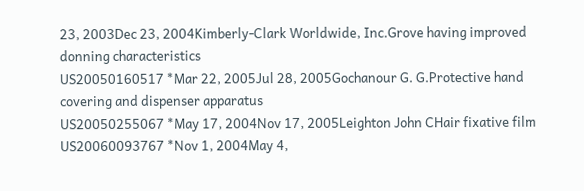23, 2003Dec 23, 2004Kimberly-Clark Worldwide, Inc.Grove having improved donning characteristics
US20050160517 *Mar 22, 2005Jul 28, 2005Gochanour G. G.Protective hand covering and dispenser apparatus
US20050255067 *May 17, 2004Nov 17, 2005Leighton John CHair fixative film
US20060093767 *Nov 1, 2004May 4,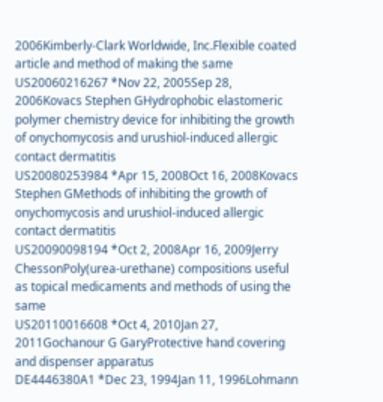2006Kimberly-Clark Worldwide, Inc.Flexible coated article and method of making the same
US20060216267 *Nov 22, 2005Sep 28, 2006Kovacs Stephen GHydrophobic elastomeric polymer chemistry device for inhibiting the growth of onychomycosis and urushiol-induced allergic contact dermatitis
US20080253984 *Apr 15, 2008Oct 16, 2008Kovacs Stephen GMethods of inhibiting the growth of onychomycosis and urushiol-induced allergic contact dermatitis
US20090098194 *Oct 2, 2008Apr 16, 2009Jerry ChessonPoly(urea-urethane) compositions useful as topical medicaments and methods of using the same
US20110016608 *Oct 4, 2010Jan 27, 2011Gochanour G GaryProtective hand covering and dispenser apparatus
DE4446380A1 *Dec 23, 1994Jan 11, 1996Lohmann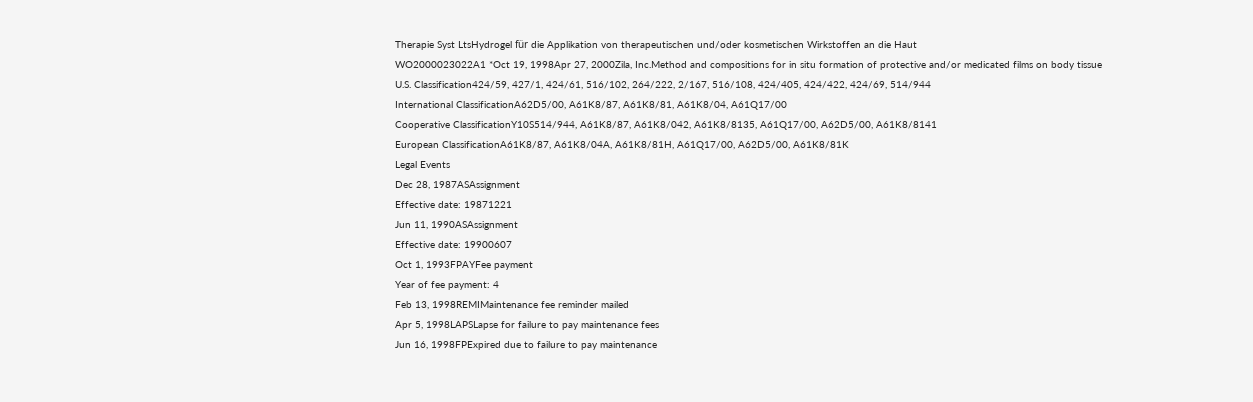Therapie Syst LtsHydrogel für die Applikation von therapeutischen und/oder kosmetischen Wirkstoffen an die Haut
WO2000023022A1 *Oct 19, 1998Apr 27, 2000Zila, Inc.Method and compositions for in situ formation of protective and/or medicated films on body tissue
U.S. Classification424/59, 427/1, 424/61, 516/102, 264/222, 2/167, 516/108, 424/405, 424/422, 424/69, 514/944
International ClassificationA62D5/00, A61K8/87, A61K8/81, A61K8/04, A61Q17/00
Cooperative ClassificationY10S514/944, A61K8/87, A61K8/042, A61K8/8135, A61Q17/00, A62D5/00, A61K8/8141
European ClassificationA61K8/87, A61K8/04A, A61K8/81H, A61Q17/00, A62D5/00, A61K8/81K
Legal Events
Dec 28, 1987ASAssignment
Effective date: 19871221
Jun 11, 1990ASAssignment
Effective date: 19900607
Oct 1, 1993FPAYFee payment
Year of fee payment: 4
Feb 13, 1998REMIMaintenance fee reminder mailed
Apr 5, 1998LAPSLapse for failure to pay maintenance fees
Jun 16, 1998FPExpired due to failure to pay maintenance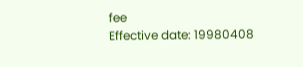fee
Effective date: 19980408